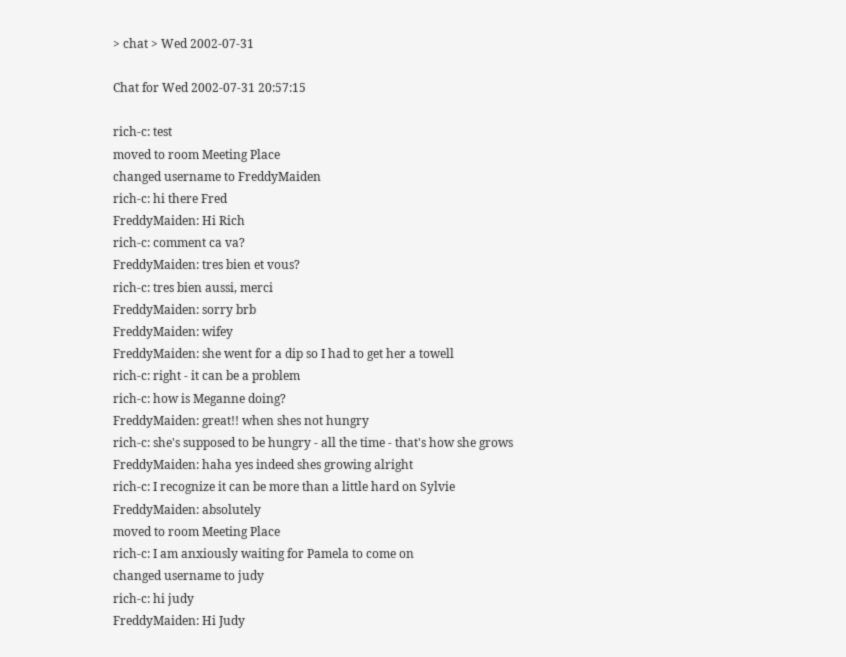> chat > Wed 2002-07-31

Chat for Wed 2002-07-31 20:57:15

rich-c: test
moved to room Meeting Place
changed username to FreddyMaiden
rich-c: hi there Fred
FreddyMaiden: Hi Rich
rich-c: comment ca va?
FreddyMaiden: tres bien et vous?
rich-c: tres bien aussi, merci
FreddyMaiden: sorry brb
FreddyMaiden: wifey
FreddyMaiden: she went for a dip so I had to get her a towell
rich-c: right - it can be a problem
rich-c: how is Meganne doing?
FreddyMaiden: great!! when shes not hungry
rich-c: she's supposed to be hungry - all the time - that's how she grows
FreddyMaiden: haha yes indeed shes growing alright
rich-c: I recognize it can be more than a little hard on Sylvie
FreddyMaiden: absolutely
moved to room Meeting Place
rich-c: I am anxiously waiting for Pamela to come on
changed username to judy
rich-c: hi judy
FreddyMaiden: Hi Judy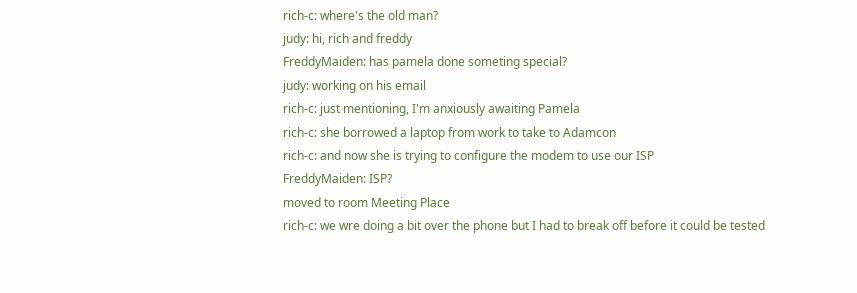rich-c: where's the old man?
judy: hi, rich and freddy
FreddyMaiden: has pamela done someting special?
judy: working on his email
rich-c: just mentioning, I'm anxiously awaiting Pamela
rich-c: she borrowed a laptop from work to take to Adamcon
rich-c: and now she is trying to configure the modem to use our ISP
FreddyMaiden: ISP?
moved to room Meeting Place
rich-c: we wre doing a bit over the phone but I had to break off before it could be tested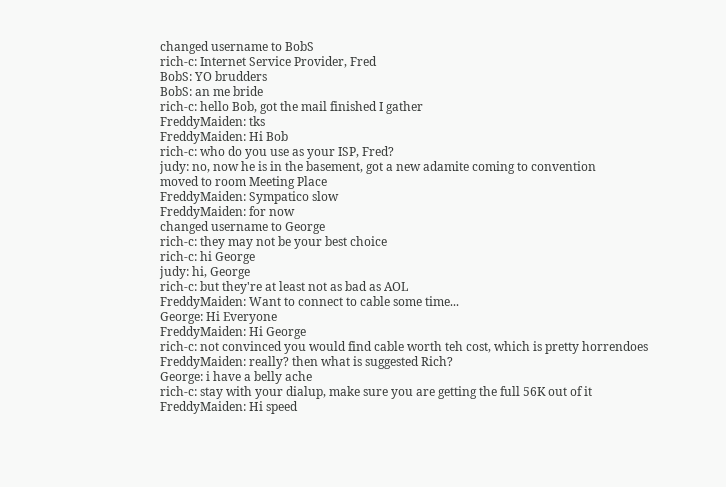changed username to BobS
rich-c: Internet Service Provider, Fred
BobS: YO brudders
BobS: an me bride
rich-c: hello Bob, got the mail finished I gather
FreddyMaiden: tks
FreddyMaiden: Hi Bob
rich-c: who do you use as your ISP, Fred?
judy: no, now he is in the basement, got a new adamite coming to convention
moved to room Meeting Place
FreddyMaiden: Sympatico slow
FreddyMaiden: for now
changed username to George
rich-c: they may not be your best choice
rich-c: hi George
judy: hi, George
rich-c: but they're at least not as bad as AOL
FreddyMaiden: Want to connect to cable some time...
George: Hi Everyone
FreddyMaiden: Hi George
rich-c: not convinced you would find cable worth teh cost, which is pretty horrendoes
FreddyMaiden: really? then what is suggested Rich?
George: i have a belly ache
rich-c: stay with your dialup, make sure you are getting the full 56K out of it
FreddyMaiden: Hi speed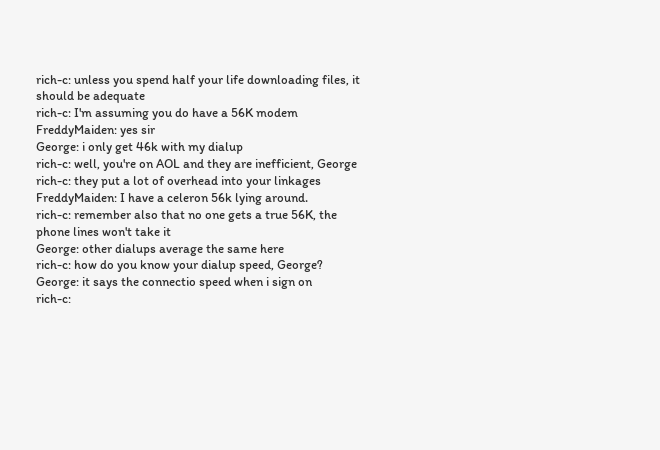rich-c: unless you spend half your life downloading files, it should be adequate
rich-c: I'm assuming you do have a 56K modem
FreddyMaiden: yes sir
George: i only get 46k with my dialup
rich-c: well, you're on AOL and they are inefficient, George
rich-c: they put a lot of overhead into your linkages
FreddyMaiden: I have a celeron 56k lying around.
rich-c: remember also that no one gets a true 56K, the phone lines won't take it
George: other dialups average the same here
rich-c: how do you know your dialup speed, George?
George: it says the connectio speed when i sign on
rich-c: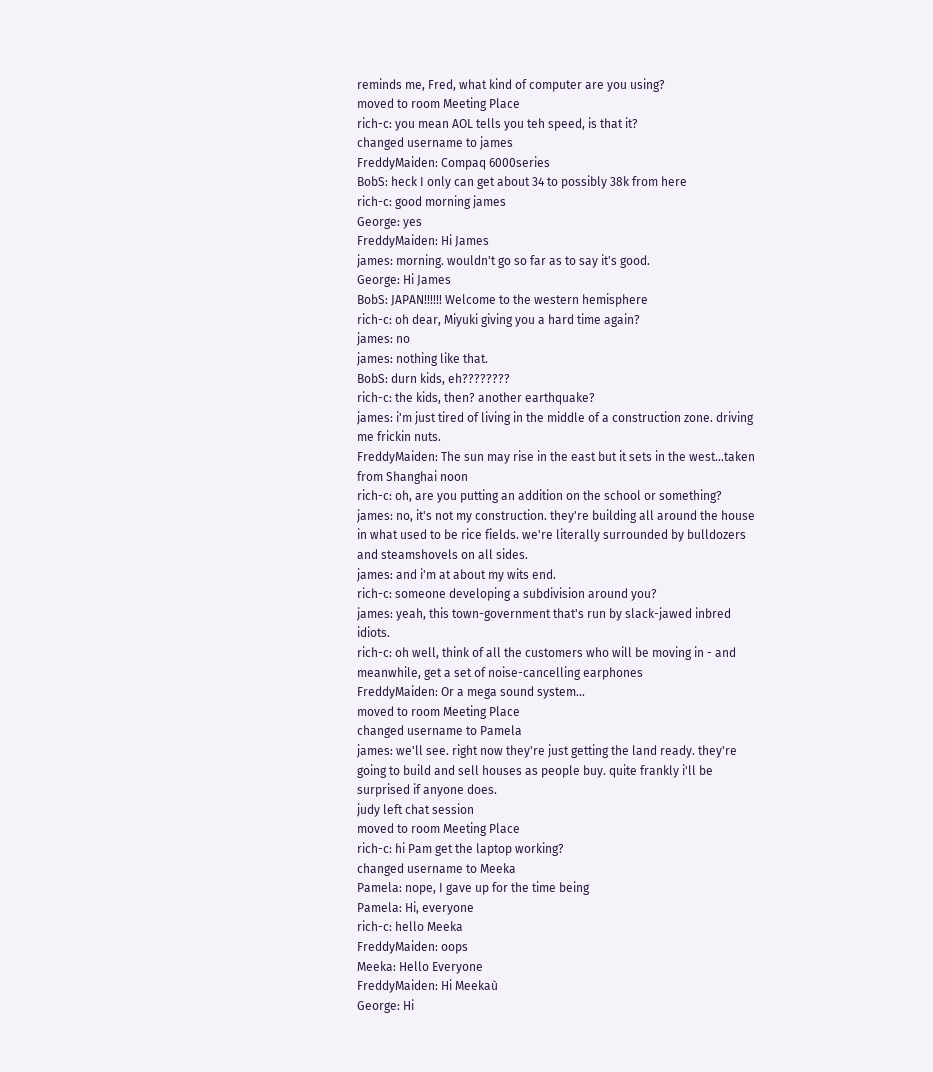reminds me, Fred, what kind of computer are you using?
moved to room Meeting Place
rich-c: you mean AOL tells you teh speed, is that it?
changed username to james
FreddyMaiden: Compaq 6000series
BobS: heck I only can get about 34 to possibly 38k from here
rich-c: good morning james
George: yes
FreddyMaiden: Hi James
james: morning. wouldn't go so far as to say it's good.
George: Hi James
BobS: JAPAN!!!!!! Welcome to the western hemisphere
rich-c: oh dear, Miyuki giving you a hard time again?
james: no
james: nothing like that.
BobS: durn kids, eh????????
rich-c: the kids, then? another earthquake?
james: i'm just tired of living in the middle of a construction zone. driving me frickin nuts.
FreddyMaiden: The sun may rise in the east but it sets in the west...taken from Shanghai noon
rich-c: oh, are you putting an addition on the school or something?
james: no, it's not my construction. they're building all around the house in what used to be rice fields. we're literally surrounded by bulldozers and steamshovels on all sides.
james: and i'm at about my wits end.
rich-c: someone developing a subdivision around you?
james: yeah, this town-government that's run by slack-jawed inbred idiots.
rich-c: oh well, think of all the customers who will be moving in - and meanwhile, get a set of noise-cancelling earphones
FreddyMaiden: Or a mega sound system...
moved to room Meeting Place
changed username to Pamela
james: we'll see. right now they're just getting the land ready. they're going to build and sell houses as people buy. quite frankly i'll be surprised if anyone does.
judy left chat session
moved to room Meeting Place
rich-c: hi Pam get the laptop working?
changed username to Meeka
Pamela: nope, I gave up for the time being
Pamela: Hi, everyone
rich-c: hello Meeka
FreddyMaiden: oops
Meeka: Hello Everyone
FreddyMaiden: Hi Meekaù
George: Hi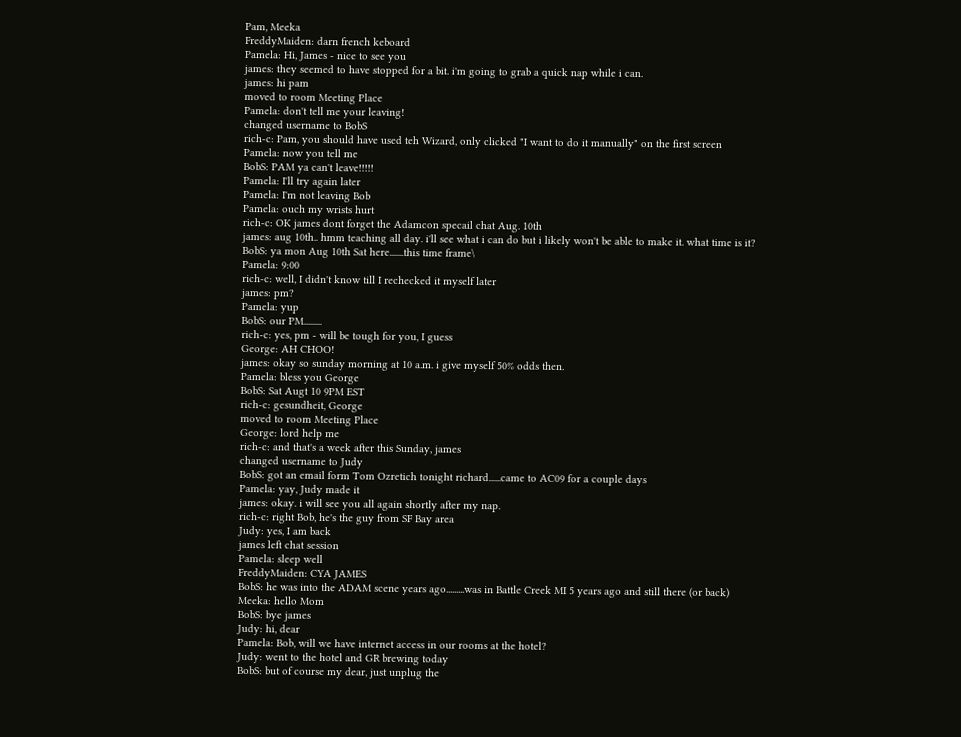Pam, Meeka
FreddyMaiden: darn french keboard
Pamela: Hi, James - nice to see you
james: they seemed to have stopped for a bit. i'm going to grab a quick nap while i can.
james: hi pam
moved to room Meeting Place
Pamela: don't tell me your leaving!
changed username to BobS
rich-c: Pam, you should have used teh Wizard, only clicked "I want to do it manually" on the first screen
Pamela: now you tell me
BobS: PAM ya can't leave!!!!!
Pamela: I'll try again later
Pamela: I'm not leaving Bob
Pamela: ouch my wrists hurt
rich-c: OK james dont forget the Adamcon specail chat Aug. 10th
james: aug 10th.. hmm teaching all day. i'll see what i can do but i likely won't be able to make it. what time is it?
BobS: ya mon Aug 10th Sat here.......this time frame\
Pamela: 9:00
rich-c: well, I didn't know till I rechecked it myself later
james: pm?
Pamela: yup
BobS: our PM.........
rich-c: yes, pm - will be tough for you, I guess
George: AH CHOO!
james: okay so sunday morning at 10 a.m. i give myself 50% odds then.
Pamela: bless you George
BobS: Sat Augt 10 9PM EST
rich-c: gesundheit, George
moved to room Meeting Place
George: lord help me
rich-c: and that's a week after this Sunday, james
changed username to Judy
BobS: got an email form Tom Ozretich tonight richard......came to AC09 for a couple days
Pamela: yay, Judy made it
james: okay. i will see you all again shortly after my nap.
rich-c: right Bob, he's the guy from SF Bay area
Judy: yes, I am back
james left chat session
Pamela: sleep well
FreddyMaiden: CYA JAMES
BobS: he was into the ADAM scene years ago.........was in Battle Creek MI 5 years ago and still there (or back)
Meeka: hello Mom
BobS: bye james
Judy: hi, dear
Pamela: Bob, will we have internet access in our rooms at the hotel?
Judy: went to the hotel and GR brewing today
BobS: but of course my dear, just unplug the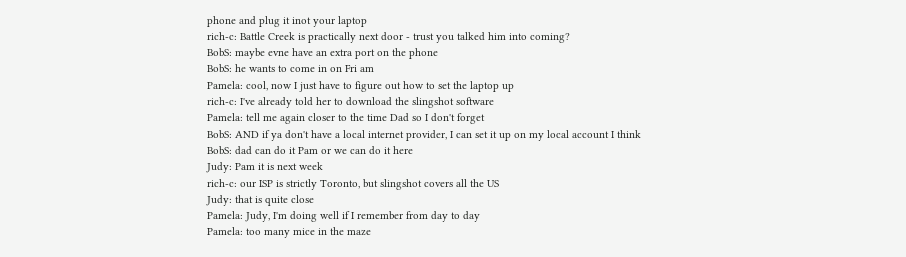phone and plug it inot your laptop
rich-c: Battle Creek is practically next door - trust you talked him into coming?
BobS: maybe evne have an extra port on the phone
BobS: he wants to come in on Fri am
Pamela: cool, now I just have to figure out how to set the laptop up
rich-c: I've already told her to download the slingshot software
Pamela: tell me again closer to the time Dad so I don't forget
BobS: AND if ya don't have a local internet provider, I can set it up on my local account I think
BobS: dad can do it Pam or we can do it here
Judy: Pam it is next week
rich-c: our ISP is strictly Toronto, but slingshot covers all the US
Judy: that is quite close
Pamela: Judy, I'm doing well if I remember from day to day
Pamela: too many mice in the maze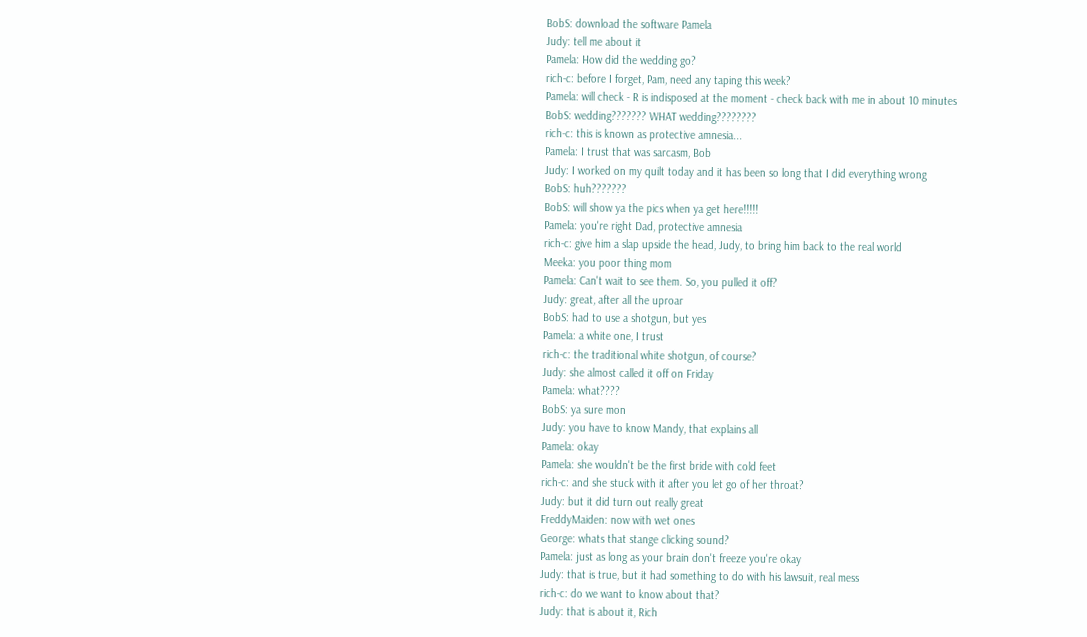BobS: download the software Pamela
Judy: tell me about it
Pamela: How did the wedding go?
rich-c: before I forget, Pam, need any taping this week?
Pamela: will check - R is indisposed at the moment - check back with me in about 10 minutes
BobS: wedding??????? WHAT wedding????????
rich-c: this is known as protective amnesia...
Pamela: I trust that was sarcasm, Bob
Judy: I worked on my quilt today and it has been so long that I did everything wrong
BobS: huh???????
BobS: will show ya the pics when ya get here!!!!!
Pamela: you're right Dad, protective amnesia
rich-c: give him a slap upside the head, Judy, to bring him back to the real world
Meeka: you poor thing mom
Pamela: Can't wait to see them. So, you pulled it off?
Judy: great, after all the uproar
BobS: had to use a shotgun, but yes
Pamela: a white one, I trust
rich-c: the traditional white shotgun, of course?
Judy: she almost called it off on Friday
Pamela: what????
BobS: ya sure mon
Judy: you have to know Mandy, that explains all
Pamela: okay
Pamela: she wouldn't be the first bride with cold feet
rich-c: and she stuck with it after you let go of her throat?
Judy: but it did turn out really great
FreddyMaiden: now with wet ones
George: whats that stange clicking sound?
Pamela: just as long as your brain don't freeze you're okay
Judy: that is true, but it had something to do with his lawsuit, real mess
rich-c: do we want to know about that?
Judy: that is about it, Rich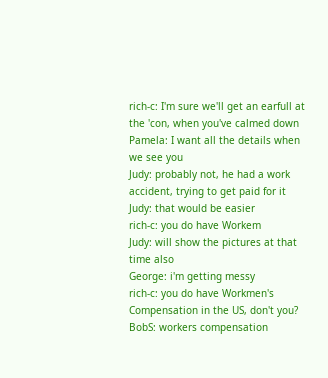rich-c: I'm sure we'll get an earfull at the 'con, when you've calmed down
Pamela: I want all the details when we see you
Judy: probably not, he had a work accident, trying to get paid for it
Judy: that would be easier
rich-c: you do have Workem
Judy: will show the pictures at that time also
George: i'm getting messy
rich-c: you do have Workmen's Compensation in the US, don't you?
BobS: workers compensation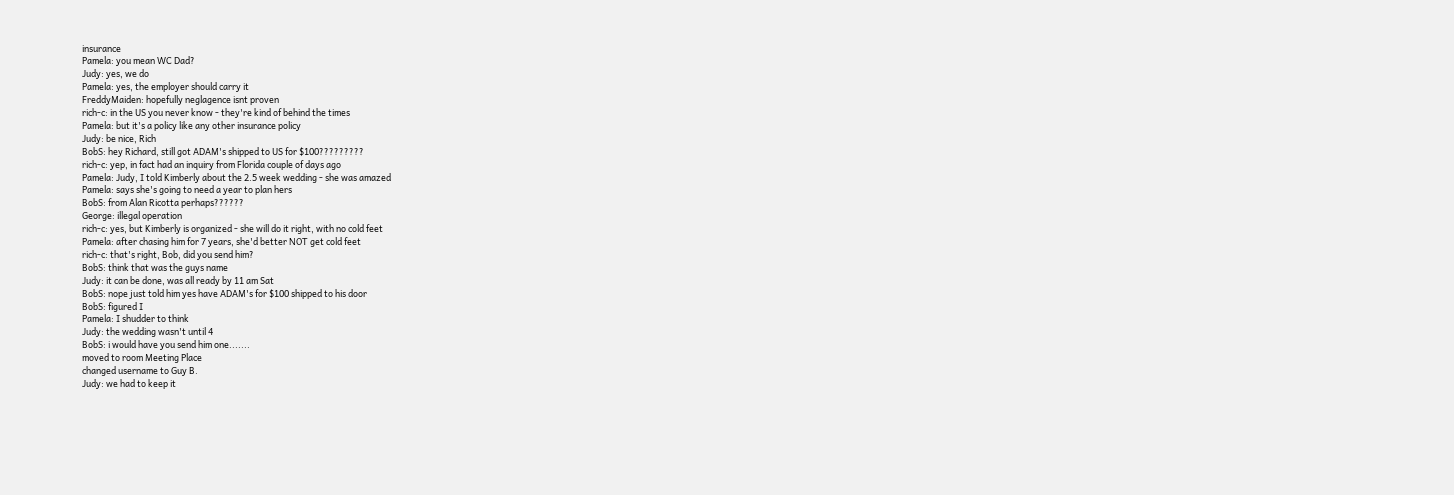insurance
Pamela: you mean WC Dad?
Judy: yes, we do
Pamela: yes, the employer should carry it
FreddyMaiden: hopefully neglagence isnt proven
rich-c: in the US you never know - they're kind of behind the times
Pamela: but it's a policy like any other insurance policy
Judy: be nice, Rich
BobS: hey Richard, still got ADAM's shipped to US for $100?????????
rich-c: yep, in fact had an inquiry from Florida couple of days ago
Pamela: Judy, I told Kimberly about the 2.5 week wedding - she was amazed
Pamela: says she's going to need a year to plan hers
BobS: from Alan Ricotta perhaps??????
George: illegal operation
rich-c: yes, but Kimberly is organized - she will do it right, with no cold feet
Pamela: after chasing him for 7 years, she'd better NOT get cold feet
rich-c: that's right, Bob, did you send him?
BobS: think that was the guys name
Judy: it can be done, was all ready by 11 am Sat
BobS: nope just told him yes have ADAM's for $100 shipped to his door
BobS: figured I
Pamela: I shudder to think
Judy: the wedding wasn't until 4
BobS: i would have you send him one.......
moved to room Meeting Place
changed username to Guy B.
Judy: we had to keep it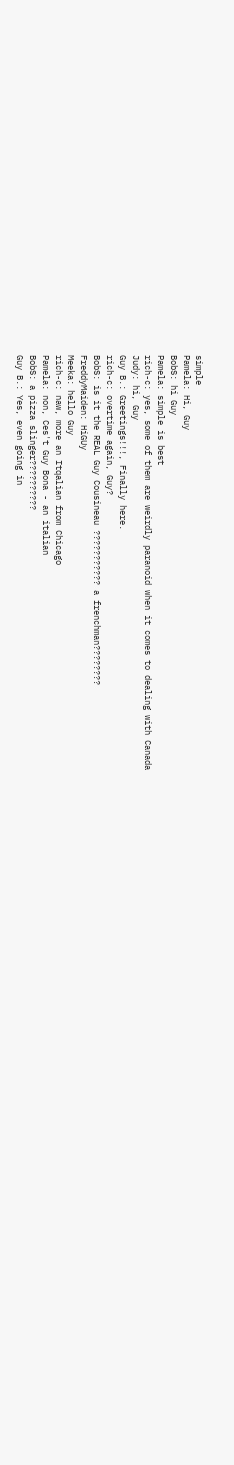simple
Pamela: Hi, Guy
BobS: hi Guy
Pamela: simple is best
rich-c: yes, some of them are weirdly paranoid when it comes to dealing with Canada
Judy: hi, Guy
Guy B.: Greetings!!!, Finally here.
rich-c: overtime again, Guy?
BobS: is it the REAL Guy Cousineau ??????????? a frenchman????????
FreddyMaiden: HiGUy
Meeka: hello Guy
rich-c: naw, more an Itqalian from Chicago
Pamela: non, Ces't Guy Bona - an italian
BobS: a pizza slinger??????????
Guy B.: Yes, even going in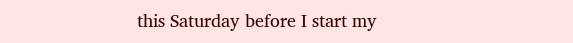this Saturday before I start my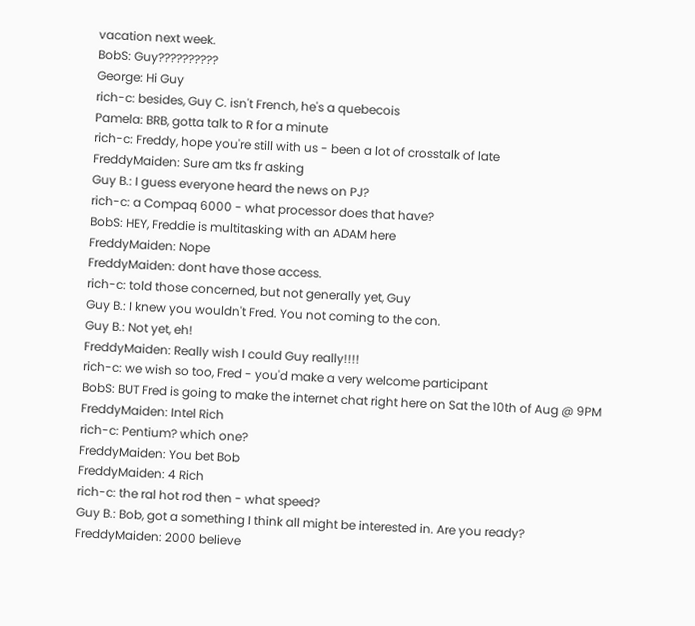vacation next week.
BobS: Guy??????????
George: Hi Guy
rich-c: besides, Guy C. isn't French, he's a quebecois
Pamela: BRB, gotta talk to R for a minute
rich-c: Freddy, hope you're still with us - been a lot of crosstalk of late
FreddyMaiden: Sure am tks fr asking
Guy B.: I guess everyone heard the news on PJ?
rich-c: a Compaq 6000 - what processor does that have?
BobS: HEY, Freddie is multitasking with an ADAM here
FreddyMaiden: Nope
FreddyMaiden: dont have those access.
rich-c: told those concerned, but not generally yet, Guy
Guy B.: I knew you wouldn't Fred. You not coming to the con.
Guy B.: Not yet, eh!
FreddyMaiden: Really wish I could Guy really!!!!
rich-c: we wish so too, Fred - you'd make a very welcome participant
BobS: BUT Fred is going to make the internet chat right here on Sat the 10th of Aug @ 9PM
FreddyMaiden: Intel Rich
rich-c: Pentium? which one?
FreddyMaiden: You bet Bob
FreddyMaiden: 4 Rich
rich-c: the ral hot rod then - what speed?
Guy B.: Bob, got a something I think all might be interested in. Are you ready?
FreddyMaiden: 2000 believe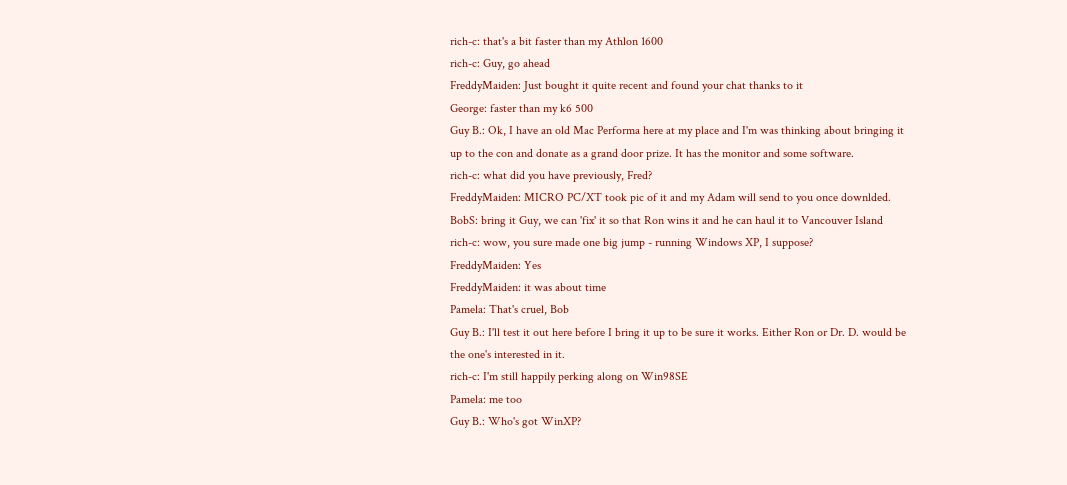rich-c: that's a bit faster than my Athlon 1600
rich-c: Guy, go ahead
FreddyMaiden: Just bought it quite recent and found your chat thanks to it
George: faster than my k6 500
Guy B.: Ok, I have an old Mac Performa here at my place and I'm was thinking about bringing it up to the con and donate as a grand door prize. It has the monitor and some software.
rich-c: what did you have previously, Fred?
FreddyMaiden: MICRO PC/XT took pic of it and my Adam will send to you once downlded.
BobS: bring it Guy, we can 'fix' it so that Ron wins it and he can haul it to Vancouver Island
rich-c: wow, you sure made one big jump - running Windows XP, I suppose?
FreddyMaiden: Yes
FreddyMaiden: it was about time
Pamela: That's cruel, Bob
Guy B.: I'll test it out here before I bring it up to be sure it works. Either Ron or Dr. D. would be the one's interested in it.
rich-c: I'm still happily perking along on Win98SE
Pamela: me too
Guy B.: Who's got WinXP?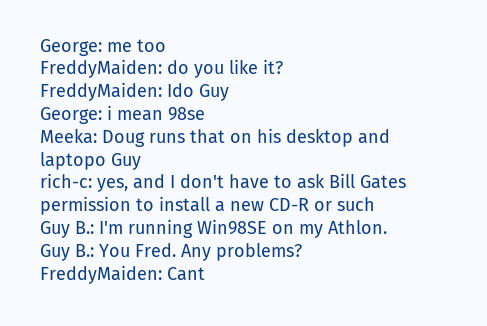George: me too
FreddyMaiden: do you like it?
FreddyMaiden: Ido Guy
George: i mean 98se
Meeka: Doug runs that on his desktop and laptopo Guy
rich-c: yes, and I don't have to ask Bill Gates permission to install a new CD-R or such
Guy B.: I'm running Win98SE on my Athlon.
Guy B.: You Fred. Any problems?
FreddyMaiden: Cant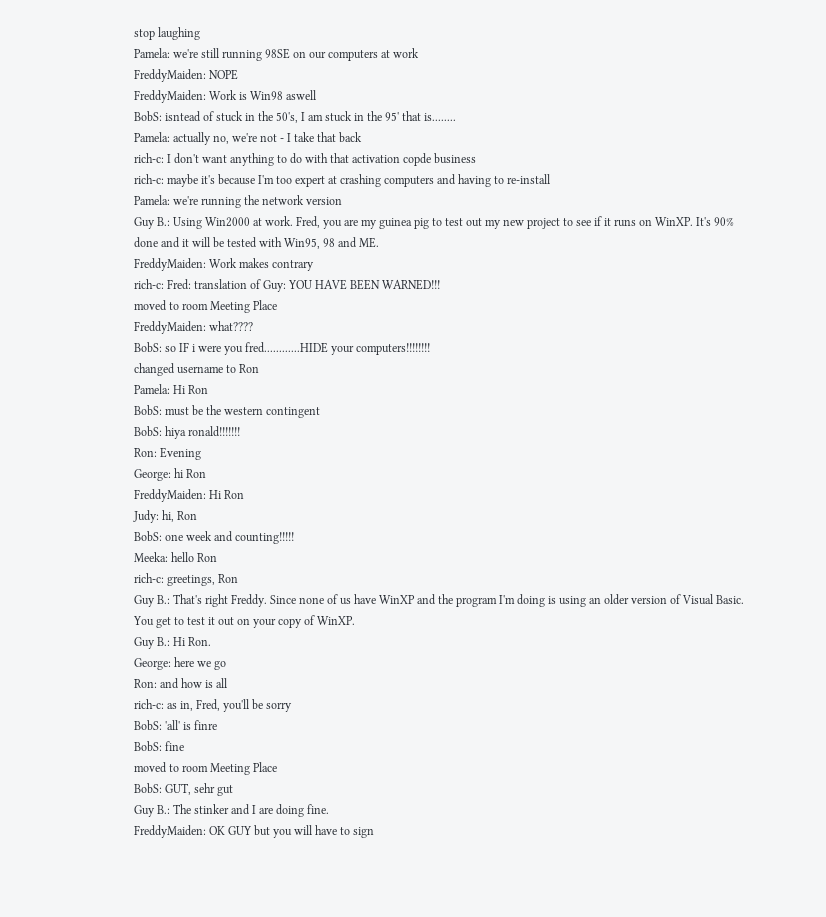stop laughing
Pamela: we're still running 98SE on our computers at work
FreddyMaiden: NOPE
FreddyMaiden: Work is Win98 aswell
BobS: isntead of stuck in the 50's, I am stuck in the 95' that is........
Pamela: actually no, we're not - I take that back
rich-c: I don't want anything to do with that activation copde business
rich-c: maybe it's because I'm too expert at crashing computers and having to re-install
Pamela: we're running the network version
Guy B.: Using Win2000 at work. Fred, you are my guinea pig to test out my new project to see if it runs on WinXP. It's 90% done and it will be tested with Win95, 98 and ME.
FreddyMaiden: Work makes contrary
rich-c: Fred: translation of Guy: YOU HAVE BEEN WARNED!!!
moved to room Meeting Place
FreddyMaiden: what????
BobS: so IF i were you fred............HIDE your computers!!!!!!!!
changed username to Ron
Pamela: Hi Ron
BobS: must be the western contingent
BobS: hiya ronald!!!!!!!
Ron: Evening
George: hi Ron
FreddyMaiden: Hi Ron
Judy: hi, Ron
BobS: one week and counting!!!!!
Meeka: hello Ron
rich-c: greetings, Ron
Guy B.: That's right Freddy. Since none of us have WinXP and the program I'm doing is using an older version of Visual Basic. You get to test it out on your copy of WinXP.
Guy B.: Hi Ron.
George: here we go
Ron: and how is all
rich-c: as in, Fred, you'll be sorry
BobS: 'all' is finre
BobS: fine
moved to room Meeting Place
BobS: GUT, sehr gut
Guy B.: The stinker and I are doing fine.
FreddyMaiden: OK GUY but you will have to sign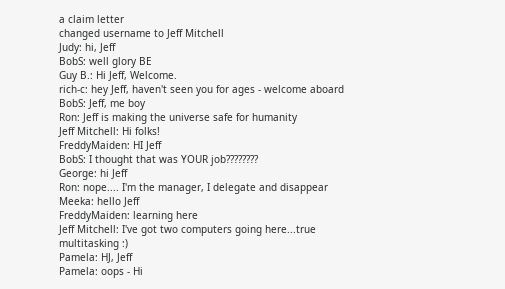a claim letter
changed username to Jeff Mitchell
Judy: hi, Jeff
BobS: well glory BE
Guy B.: Hi Jeff, Welcome.
rich-c: hey Jeff, haven't seen you for ages - welcome aboard
BobS: Jeff, me boy
Ron: Jeff is making the universe safe for humanity
Jeff Mitchell: Hi folks!
FreddyMaiden: HI Jeff
BobS: I thought that was YOUR job????????
George: hi Jeff
Ron: nope.... I'm the manager, I delegate and disappear
Meeka: hello Jeff
FreddyMaiden: learning here
Jeff Mitchell: I've got two computers going here...true multitasking :)
Pamela: HJ, Jeff
Pamela: oops - Hi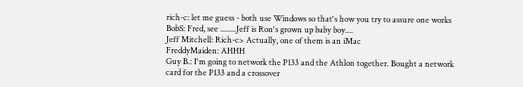rich-c: let me guess - both use Windows so that's how you try to assure one works
BobS: Fred, see ........Jeff is Ron's grown up baby boy....
Jeff Mitchell: Rich-c> Actually, one of them is an iMac
FreddyMaiden: AHHH
Guy B.: I'm going to network the P133 and the Athlon together. Bought a network card for the P133 and a crossover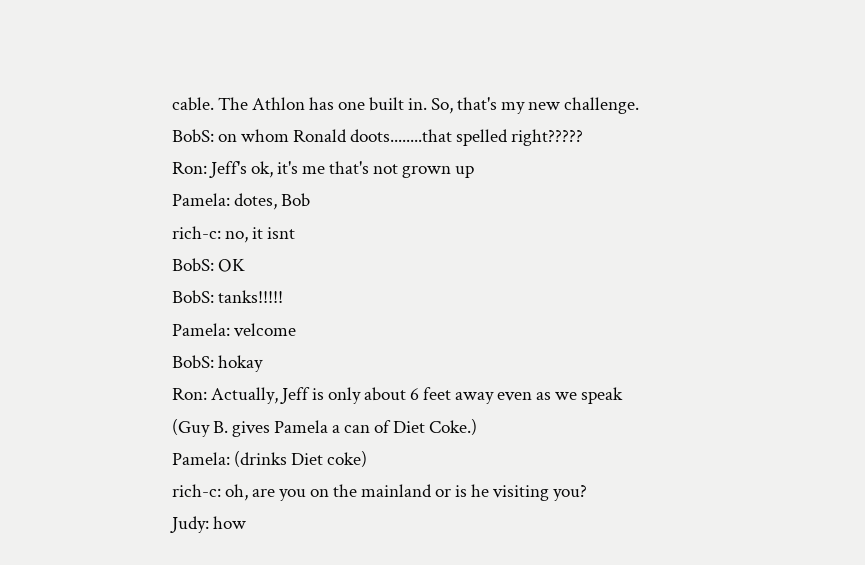cable. The Athlon has one built in. So, that's my new challenge.
BobS: on whom Ronald doots........that spelled right?????
Ron: Jeff's ok, it's me that's not grown up
Pamela: dotes, Bob
rich-c: no, it isnt
BobS: OK
BobS: tanks!!!!!
Pamela: velcome
BobS: hokay
Ron: Actually, Jeff is only about 6 feet away even as we speak
(Guy B. gives Pamela a can of Diet Coke.)
Pamela: (drinks Diet coke)
rich-c: oh, are you on the mainland or is he visiting you?
Judy: how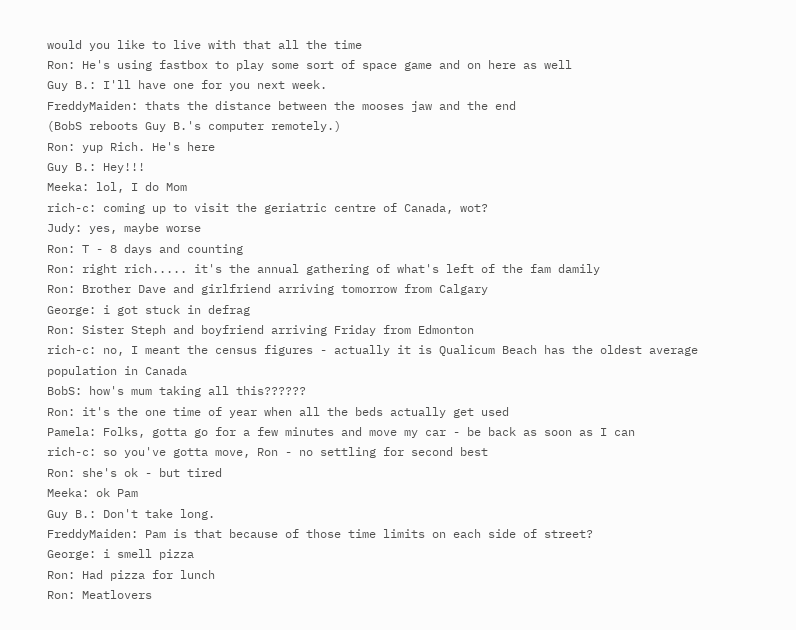would you like to live with that all the time
Ron: He's using fastbox to play some sort of space game and on here as well
Guy B.: I'll have one for you next week.
FreddyMaiden: thats the distance between the mooses jaw and the end
(BobS reboots Guy B.'s computer remotely.)
Ron: yup Rich. He's here
Guy B.: Hey!!!
Meeka: lol, I do Mom
rich-c: coming up to visit the geriatric centre of Canada, wot?
Judy: yes, maybe worse
Ron: T - 8 days and counting
Ron: right rich..... it's the annual gathering of what's left of the fam damily
Ron: Brother Dave and girlfriend arriving tomorrow from Calgary
George: i got stuck in defrag
Ron: Sister Steph and boyfriend arriving Friday from Edmonton
rich-c: no, I meant the census figures - actually it is Qualicum Beach has the oldest average population in Canada
BobS: how's mum taking all this??????
Ron: it's the one time of year when all the beds actually get used
Pamela: Folks, gotta go for a few minutes and move my car - be back as soon as I can
rich-c: so you've gotta move, Ron - no settling for second best
Ron: she's ok - but tired
Meeka: ok Pam
Guy B.: Don't take long.
FreddyMaiden: Pam is that because of those time limits on each side of street?
George: i smell pizza
Ron: Had pizza for lunch
Ron: Meatlovers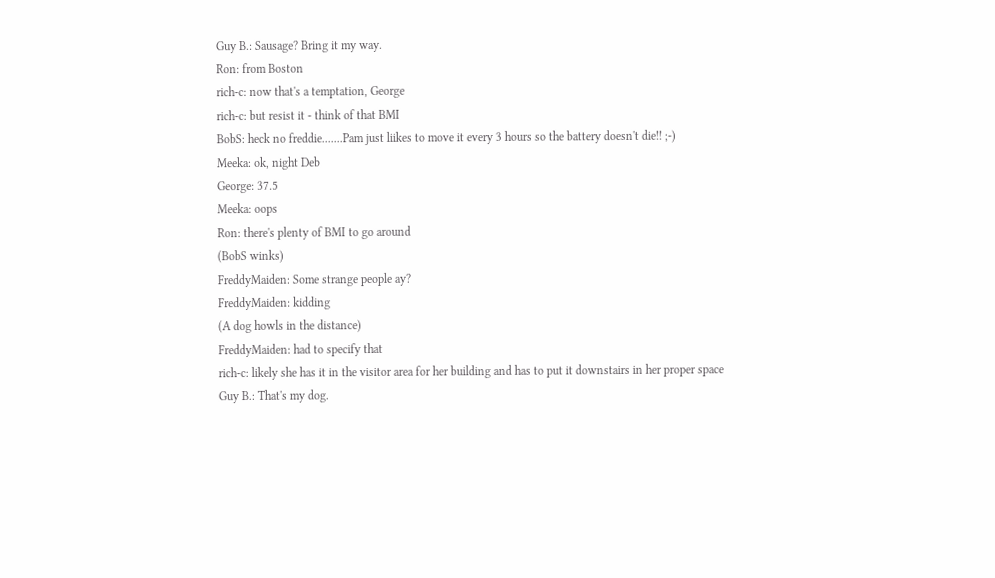Guy B.: Sausage? Bring it my way.
Ron: from Boston
rich-c: now that's a temptation, George
rich-c: but resist it - think of that BMI
BobS: heck no freddie.......Pam just liikes to move it every 3 hours so the battery doesn't die!! ;-)
Meeka: ok, night Deb
George: 37.5
Meeka: oops
Ron: there's plenty of BMI to go around
(BobS winks)
FreddyMaiden: Some strange people ay?
FreddyMaiden: kidding
(A dog howls in the distance)
FreddyMaiden: had to specify that
rich-c: likely she has it in the visitor area for her building and has to put it downstairs in her proper space
Guy B.: That's my dog.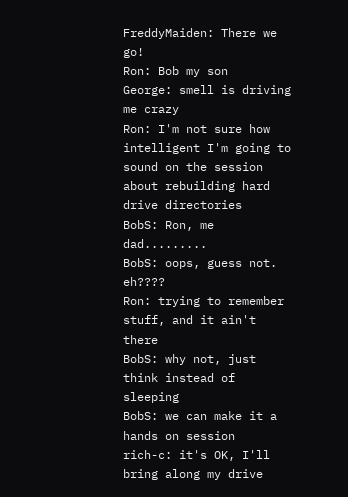FreddyMaiden: There we go!
Ron: Bob my son
George: smell is driving me crazy
Ron: I'm not sure how intelligent I'm going to sound on the session about rebuilding hard drive directories
BobS: Ron, me dad.........
BobS: oops, guess not. eh????
Ron: trying to remember stuff, and it ain't there
BobS: why not, just think instead of sleeping
BobS: we can make it a hands on session
rich-c: it's OK, I'll bring along my drive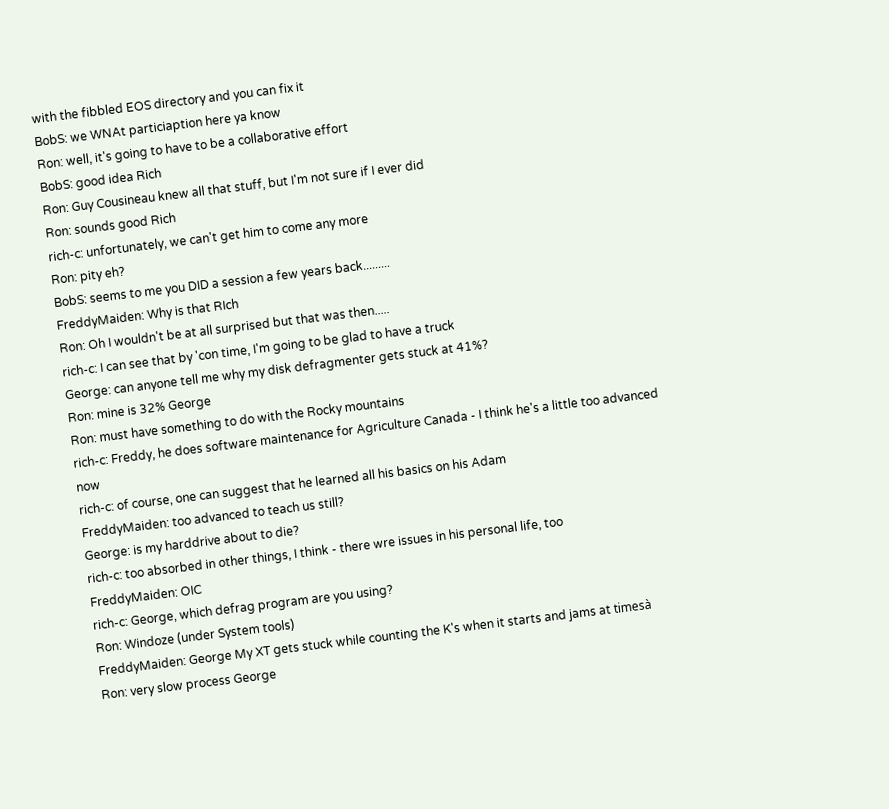with the fibbled EOS directory and you can fix it
BobS: we WNAt particiaption here ya know
Ron: well, it's going to have to be a collaborative effort
BobS: good idea Rich
Ron: Guy Cousineau knew all that stuff, but I'm not sure if I ever did
Ron: sounds good Rich
rich-c: unfortunately, we can't get him to come any more
Ron: pity eh?
BobS: seems to me you DID a session a few years back.........
FreddyMaiden: Why is that RIch
Ron: Oh I wouldn't be at all surprised but that was then.....
rich-c: I can see that by 'con time, I'm going to be glad to have a truck
George: can anyone tell me why my disk defragmenter gets stuck at 41%?
Ron: mine is 32% George
Ron: must have something to do with the Rocky mountains
rich-c: Freddy, he does software maintenance for Agriculture Canada - I think he's a little too advanced now
rich-c: of course, one can suggest that he learned all his basics on his Adam
FreddyMaiden: too advanced to teach us still?
George: is my harddrive about to die?
rich-c: too absorbed in other things, I think - there wre issues in his personal life, too
FreddyMaiden: OIC
rich-c: George, which defrag program are you using?
Ron: Windoze (under System tools)
FreddyMaiden: George My XT gets stuck while counting the K's when it starts and jams at timesà
Ron: very slow process George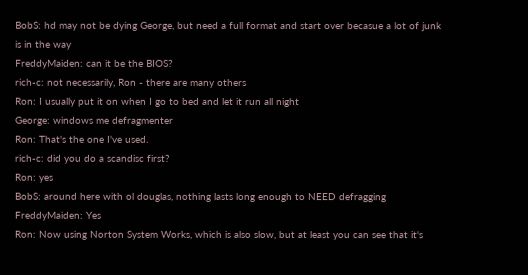BobS: hd may not be dying George, but need a full format and start over becasue a lot of junk is in the way
FreddyMaiden: can it be the BIOS?
rich-c: not necessarily, Ron - there are many others
Ron: I usually put it on when I go to bed and let it run all night
George: windows me defragmenter
Ron: That's the one I've used.
rich-c: did you do a scandisc first?
Ron: yes
BobS: around here with ol douglas, nothing lasts long enough to NEED defragging
FreddyMaiden: Yes
Ron: Now using Norton System Works, which is also slow, but at least you can see that it's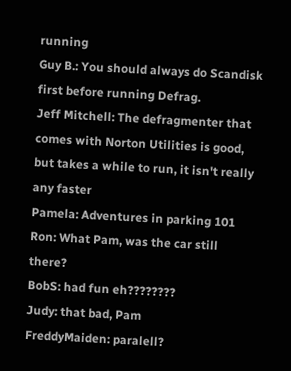running
Guy B.: You should always do Scandisk first before running Defrag.
Jeff Mitchell: The defragmenter that comes with Norton Utilities is good, but takes a while to run, it isn't really any faster
Pamela: Adventures in parking 101
Ron: What Pam, was the car still there?
BobS: had fun eh????????
Judy: that bad, Pam
FreddyMaiden: paralell?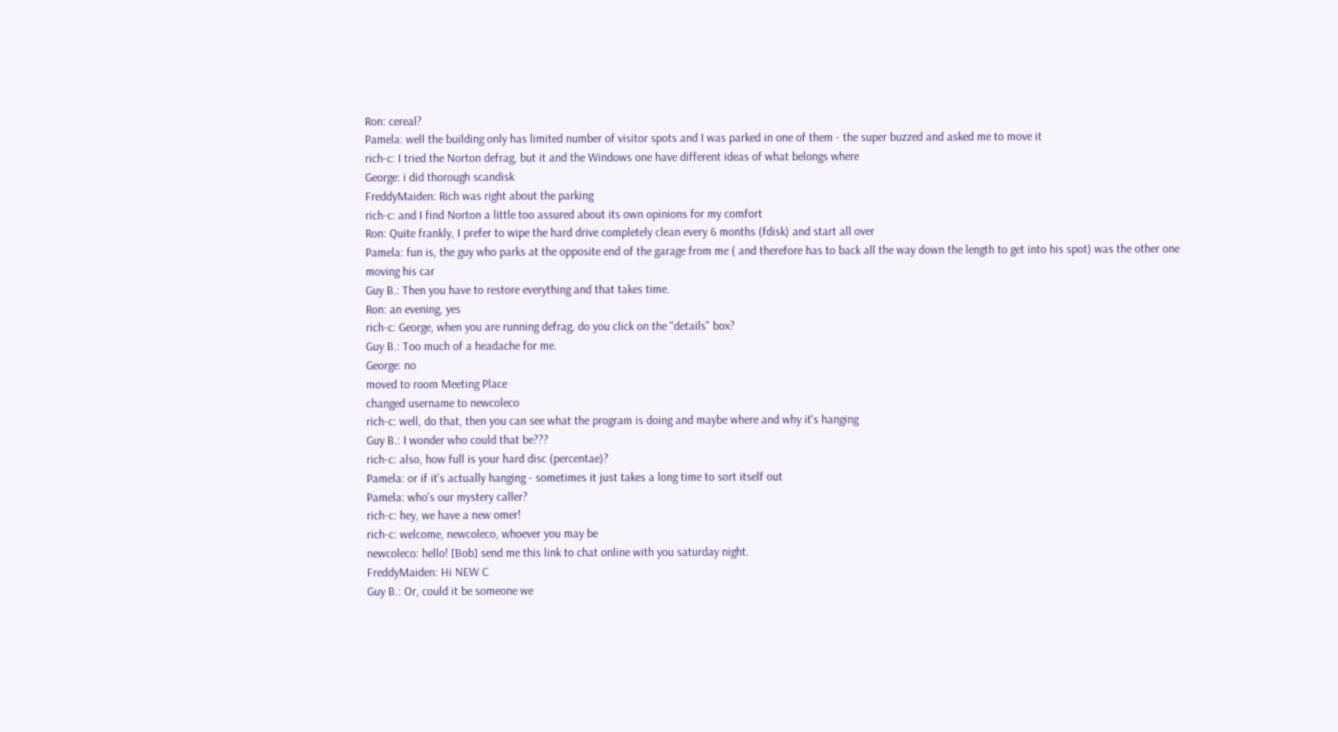Ron: cereal?
Pamela: well the building only has limited number of visitor spots and I was parked in one of them - the super buzzed and asked me to move it
rich-c: I tried the Norton defrag, but it and the Windows one have different ideas of what belongs where
George: i did thorough scandisk
FreddyMaiden: Rich was right about the parking
rich-c: and I find Norton a little too assured about its own opinions for my comfort
Ron: Quite frankly, I prefer to wipe the hard drive completely clean every 6 months (fdisk) and start all over
Pamela: fun is, the guy who parks at the opposite end of the garage from me ( and therefore has to back all the way down the length to get into his spot) was the other one moving his car
Guy B.: Then you have to restore everything and that takes time.
Ron: an evening, yes
rich-c: George, when you are running defrag, do you click on the "details" box?
Guy B.: Too much of a headache for me.
George: no
moved to room Meeting Place
changed username to newcoleco
rich-c: well, do that, then you can see what the program is doing and maybe where and why it's hanging
Guy B.: I wonder who could that be???
rich-c: also, how full is your hard disc (percentae)?
Pamela: or if it's actually hanging - sometimes it just takes a long time to sort itself out
Pamela: who's our mystery caller?
rich-c: hey, we have a new omer!
rich-c: welcome, newcoleco, whoever you may be
newcoleco: hello! [Bob] send me this link to chat online with you saturday night.
FreddyMaiden: Hi NEW C
Guy B.: Or, could it be someone we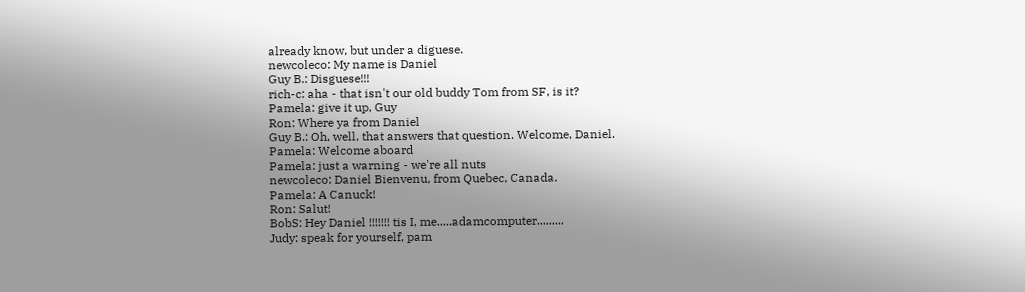already know, but under a diguese.
newcoleco: My name is Daniel
Guy B.: Disguese!!!
rich-c: aha - that isn't our old buddy Tom from SF, is it?
Pamela: give it up, Guy
Ron: Where ya from Daniel
Guy B.: Oh, well, that answers that question. Welcome, Daniel.
Pamela: Welcome aboard
Pamela: just a warning - we're all nuts
newcoleco: Daniel Bienvenu, from Quebec, Canada.
Pamela: A Canuck!
Ron: Salut!
BobS: Hey Daniel !!!!!!! tis I, me.....adamcomputer.........
Judy: speak for yourself, pam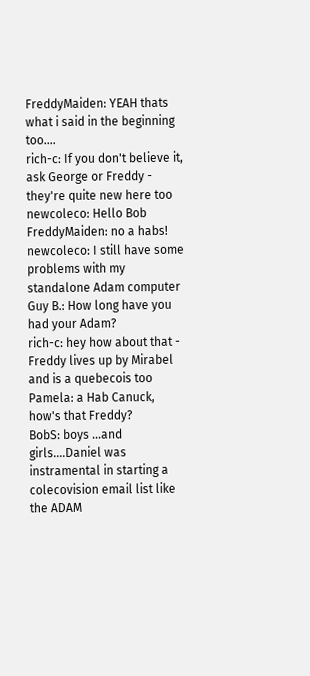FreddyMaiden: YEAH thats what i said in the beginning too....
rich-c: If you don't believe it, ask George or Freddy - they're quite new here too
newcoleco: Hello Bob
FreddyMaiden: no a habs!
newcoleco: I still have some problems with my standalone Adam computer
Guy B.: How long have you had your Adam?
rich-c: hey how about that - Freddy lives up by Mirabel and is a quebecois too
Pamela: a Hab Canuck, how's that Freddy?
BobS: boys ...and girls....Daniel was instramental in starting a colecovision email list like the ADAM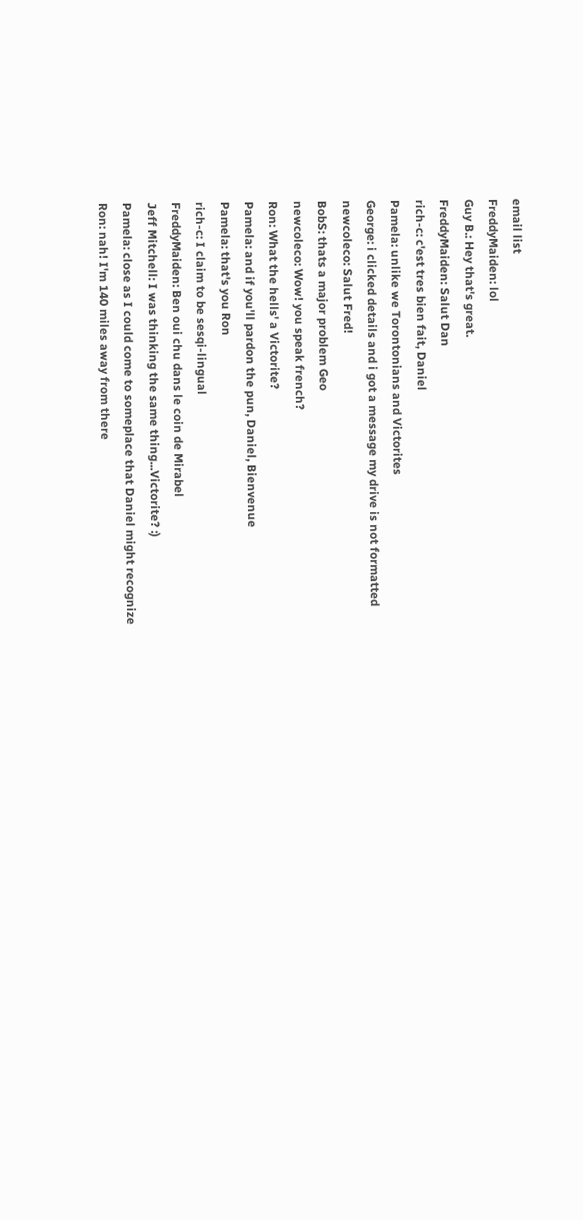email list
FreddyMaiden: lol
Guy B.: Hey that's great.
FreddyMaiden: Salut Dan
rich-c: c'est tres bien fait, Daniel
Pamela: unlike we Torontonians and Victorites
George: i clicked details and i got a message my drive is not formatted
newcoleco: Salut Fred!
BobS: thats a major problem Geo
newcoleco: Wow! you speak french?
Ron: What the hells' a Victorite?
Pamela: and if you'll pardon the pun, Daniel, Bienvenue
Pamela: that's you Ron
rich-c: I claim to be sesqi-lingual
FreddyMaiden: Ben oui chu dans le coin de Mirabel
Jeff Mitchell: I was thinking the same thing...Victorite? :)
Pamela: close as I could come to someplace that Daniel might recognize
Ron: nah! I'm 140 miles away from there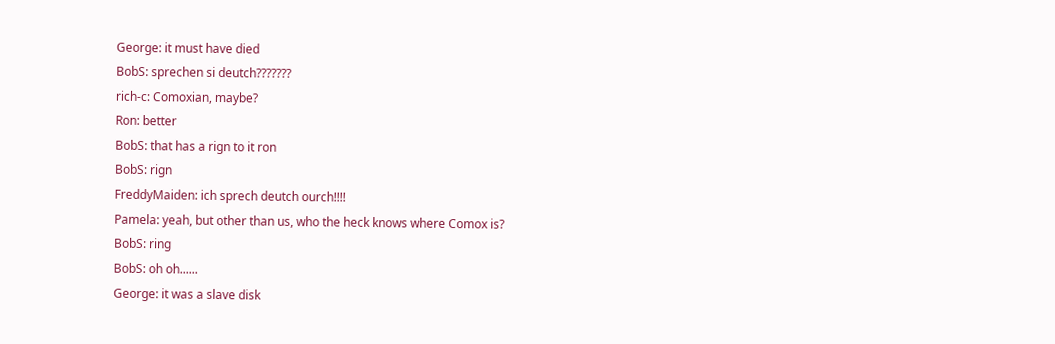George: it must have died
BobS: sprechen si deutch???????
rich-c: Comoxian, maybe?
Ron: better
BobS: that has a rign to it ron
BobS: rign
FreddyMaiden: ich sprech deutch ourch!!!!
Pamela: yeah, but other than us, who the heck knows where Comox is?
BobS: ring
BobS: oh oh......
George: it was a slave disk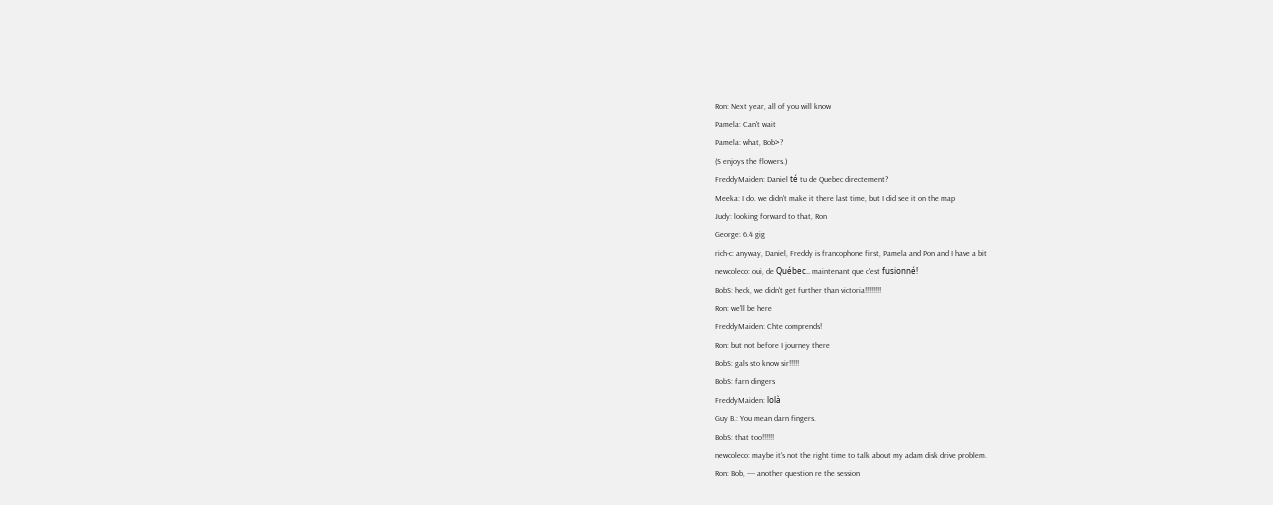Ron: Next year, all of you will know
Pamela: Can't wait
Pamela: what, Bob>?
(S enjoys the flowers.)
FreddyMaiden: Daniel té tu de Quebec directement?
Meeka: I do. we didn't make it there last time, but I did see it on the map
Judy: looking forward to that, Ron
George: 6.4 gig
rich-c: anyway, Daniel, Freddy is francophone first, Pamela and Pon and I have a bit
newcoleco: oui, de Québec.. maintenant que c'est fusionné!
BobS: heck, we didn't get further than victoria!!!!!!!!
Ron: we'll be here
FreddyMaiden: Chte comprends!
Ron: but not before I journey there
BobS: gals sto know sir!!!!!
BobS: farn dingers
FreddyMaiden: lolà
Guy B.: You mean darn fingers.
BobS: that too!!!!!!
newcoleco: maybe it's not the right time to talk about my adam disk drive problem.
Ron: Bob, ---- another question re the session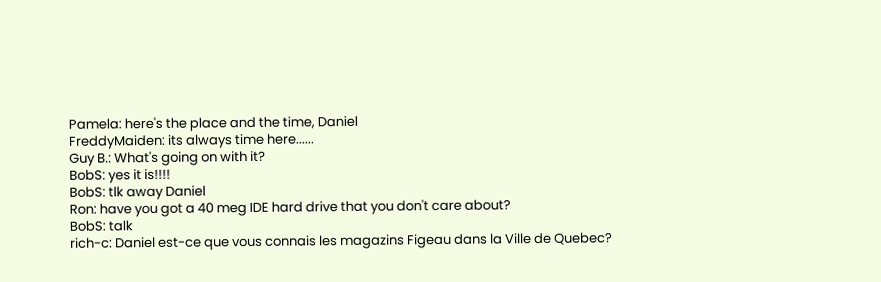Pamela: here's the place and the time, Daniel
FreddyMaiden: its always time here......
Guy B.: What's going on with it?
BobS: yes it is!!!!
BobS: tlk away Daniel
Ron: have you got a 40 meg IDE hard drive that you don't care about?
BobS: talk
rich-c: Daniel est-ce que vous connais les magazins Figeau dans la Ville de Quebec?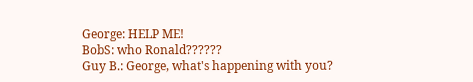George: HELP ME!
BobS: who Ronald??????
Guy B.: George, what's happening with you?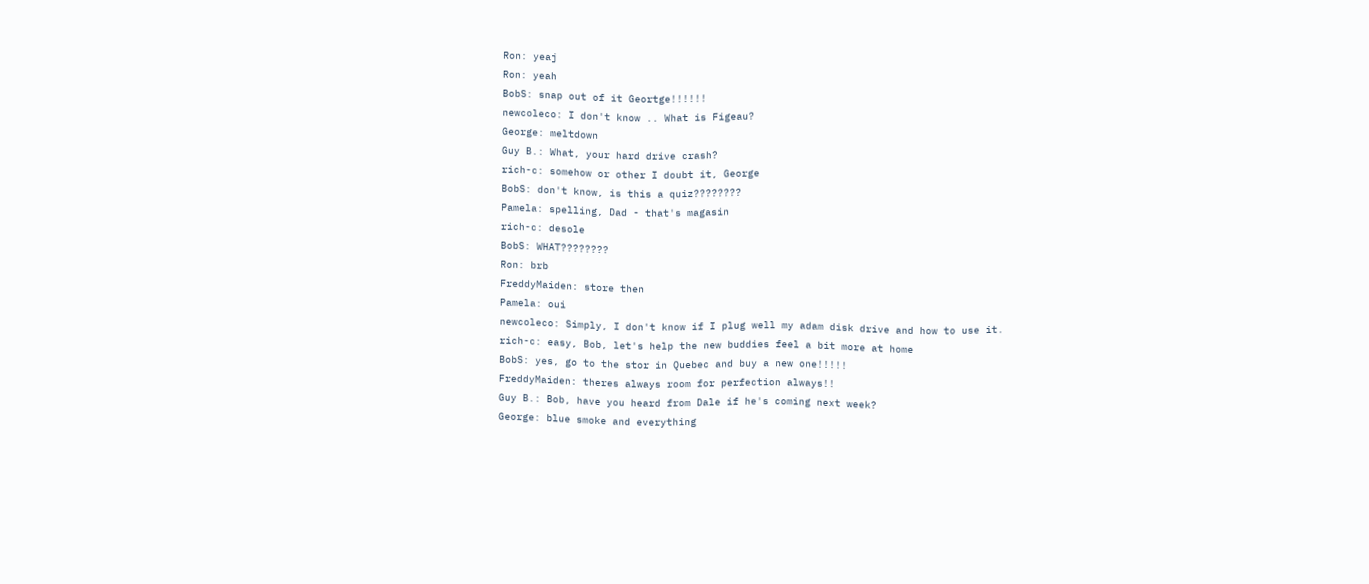Ron: yeaj
Ron: yeah
BobS: snap out of it Geortge!!!!!!
newcoleco: I don't know .. What is Figeau?
George: meltdown
Guy B.: What, your hard drive crash?
rich-c: somehow or other I doubt it, George
BobS: don't know, is this a quiz????????
Pamela: spelling, Dad - that's magasin
rich-c: desole
BobS: WHAT????????
Ron: brb
FreddyMaiden: store then
Pamela: oui
newcoleco: Simply, I don't know if I plug well my adam disk drive and how to use it.
rich-c: easy, Bob, let's help the new buddies feel a bit more at home
BobS: yes, go to the stor in Quebec and buy a new one!!!!!
FreddyMaiden: theres always room for perfection always!!
Guy B.: Bob, have you heard from Dale if he's coming next week?
George: blue smoke and everything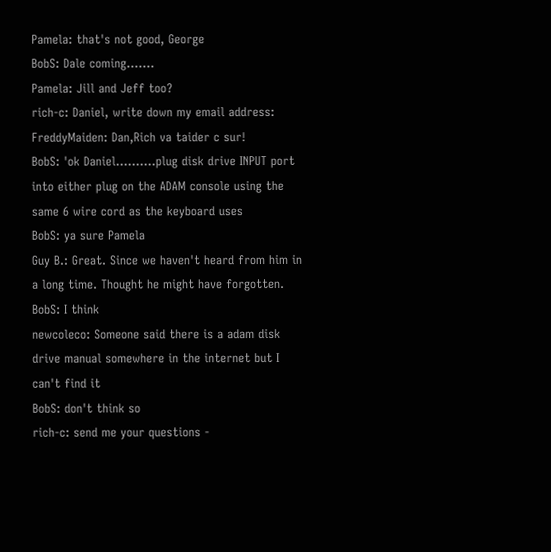Pamela: that's not good, George
BobS: Dale coming.......
Pamela: Jill and Jeff too?
rich-c: Daniel, write down my email address:
FreddyMaiden: Dan,Rich va taider c sur!
BobS: 'ok Daniel..........plug disk drive INPUT port into either plug on the ADAM console using the same 6 wire cord as the keyboard uses
BobS: ya sure Pamela
Guy B.: Great. Since we haven't heard from him in a long time. Thought he might have forgotten.
BobS: I think
newcoleco: Someone said there is a adam disk drive manual somewhere in the internet but I can't find it
BobS: don't think so
rich-c: send me your questions -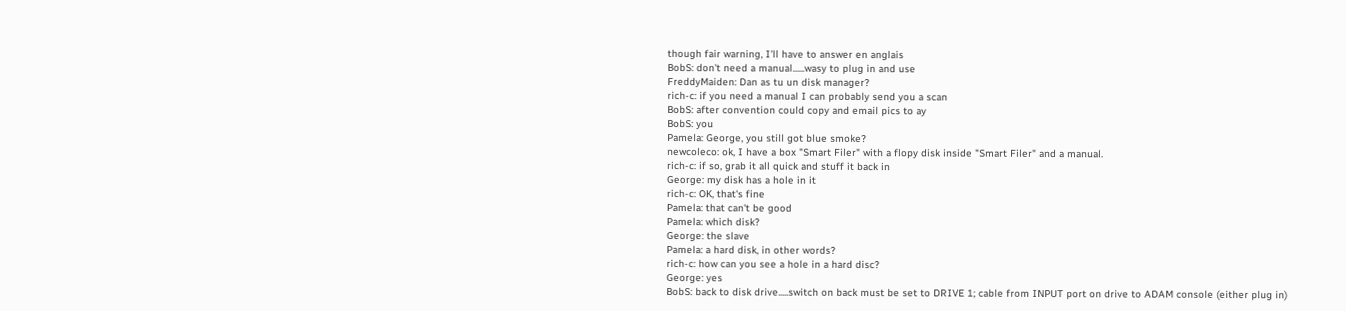though fair warning, I'll have to answer en anglais
BobS: don't need a manual......wasy to plug in and use
FreddyMaiden: Dan as tu un disk manager?
rich-c: if you need a manual I can probably send you a scan
BobS: after convention could copy and email pics to ay
BobS: you
Pamela: George, you still got blue smoke?
newcoleco: ok, I have a box "Smart Filer" with a flopy disk inside "Smart Filer" and a manual.
rich-c: if so, grab it all quick and stuff it back in
George: my disk has a hole in it
rich-c: OK, that's fine
Pamela: that can't be good
Pamela: which disk?
George: the slave
Pamela: a hard disk, in other words?
rich-c: how can you see a hole in a hard disc?
George: yes
BobS: back to disk drive.....switch on back must be set to DRIVE 1; cable from INPUT port on drive to ADAM console (either plug in)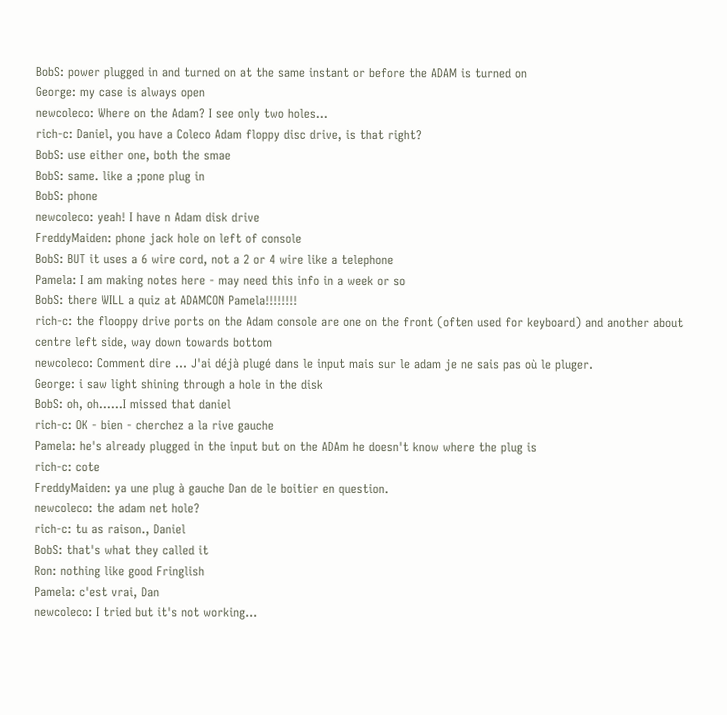BobS: power plugged in and turned on at the same instant or before the ADAM is turned on
George: my case is always open
newcoleco: Where on the Adam? I see only two holes...
rich-c: Daniel, you have a Coleco Adam floppy disc drive, is that right?
BobS: use either one, both the smae
BobS: same. like a ;pone plug in
BobS: phone
newcoleco: yeah! I have n Adam disk drive
FreddyMaiden: phone jack hole on left of console
BobS: BUT it uses a 6 wire cord, not a 2 or 4 wire like a telephone
Pamela: I am making notes here - may need this info in a week or so
BobS: there WILL a quiz at ADAMCON Pamela!!!!!!!!
rich-c: the flooppy drive ports on the Adam console are one on the front (often used for keyboard) and another about centre left side, way down towards bottom
newcoleco: Comment dire ... J'ai déjà plugé dans le input mais sur le adam je ne sais pas où le pluger.
George: i saw light shining through a hole in the disk
BobS: oh, oh......I missed that daniel
rich-c: OK - bien - cherchez a la rive gauche
Pamela: he's already plugged in the input but on the ADAm he doesn't know where the plug is
rich-c: cote
FreddyMaiden: ya une plug à gauche Dan de le boitier en question.
newcoleco: the adam net hole?
rich-c: tu as raison., Daniel
BobS: that's what they called it
Ron: nothing like good Fringlish
Pamela: c'est vrai, Dan
newcoleco: I tried but it's not working...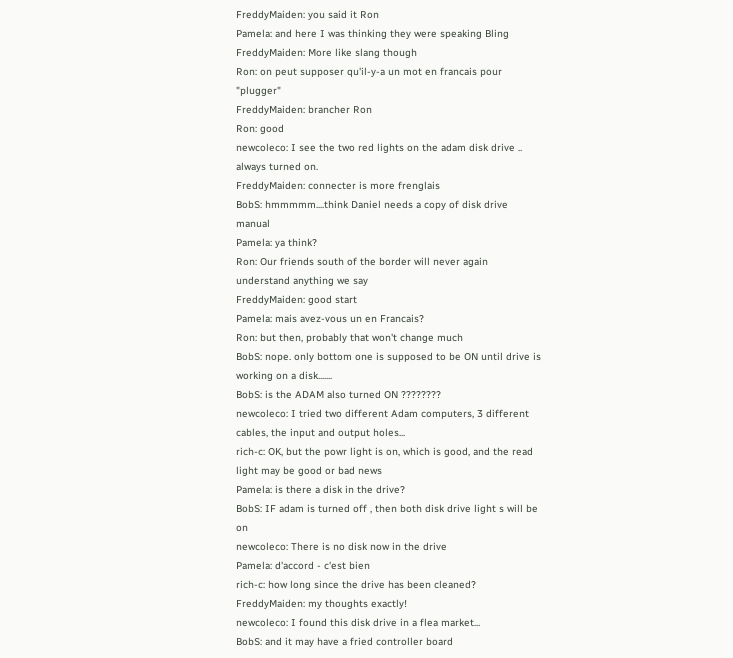FreddyMaiden: you said it Ron
Pamela: and here I was thinking they were speaking Bling
FreddyMaiden: More like slang though
Ron: on peut supposer qu'il-y-a un mot en francais pour "plugger"
FreddyMaiden: brancher Ron
Ron: good
newcoleco: I see the two red lights on the adam disk drive .. always turned on.
FreddyMaiden: connecter is more frenglais
BobS: hmmmmm....think Daniel needs a copy of disk drive manual
Pamela: ya think?
Ron: Our friends south of the border will never again understand anything we say
FreddyMaiden: good start
Pamela: mais avez-vous un en Francais?
Ron: but then, probably that won't change much
BobS: nope. only bottom one is supposed to be ON until drive is working on a disk.......
BobS: is the ADAM also turned ON ????????
newcoleco: I tried two different Adam computers, 3 different cables, the input and output holes...
rich-c: OK, but the powr light is on, which is good, and the read light may be good or bad news
Pamela: is there a disk in the drive?
BobS: IF adam is turned off , then both disk drive light s will be on
newcoleco: There is no disk now in the drive
Pamela: d'accord - c'est bien
rich-c: how long since the drive has been cleaned?
FreddyMaiden: my thoughts exactly!
newcoleco: I found this disk drive in a flea market...
BobS: and it may have a fried controller board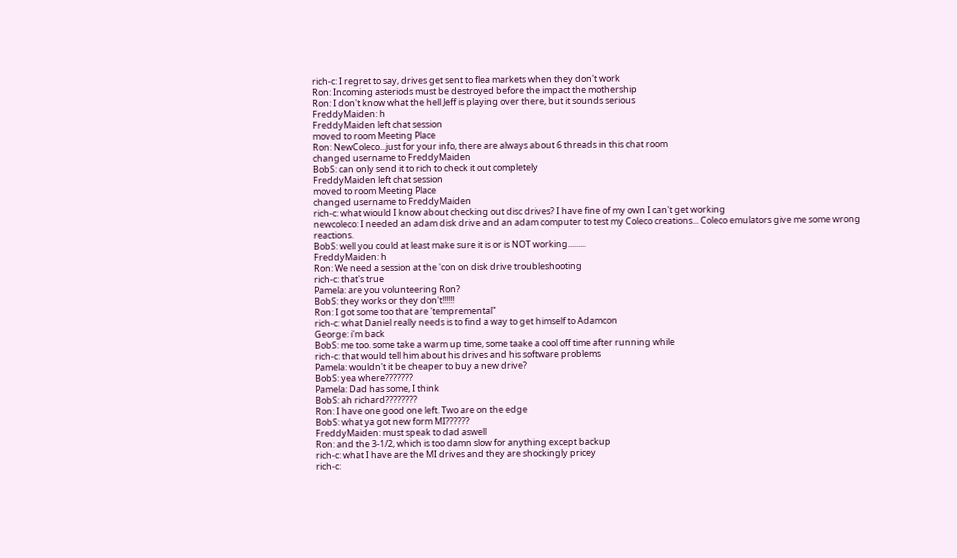rich-c: I regret to say, drives get sent to flea markets when they don't work
Ron: Incoming asteriods must be destroyed before the impact the mothership
Ron: I don't know what the hell Jeff is playing over there, but it sounds serious
FreddyMaiden: h
FreddyMaiden left chat session
moved to room Meeting Place
Ron: NewColeco...just for your info, there are always about 6 threads in this chat room
changed username to FreddyMaiden
BobS: can only send it to rich to check it out completely
FreddyMaiden left chat session
moved to room Meeting Place
changed username to FreddyMaiden
rich-c: what wiould I know about checking out disc drives? I have fine of my own I can't get working
newcoleco: I needed an adam disk drive and an adam computer to test my Coleco creations... Coleco emulators give me some wrong reactions.
BobS: well you could at least make sure it is or is NOT working.........
FreddyMaiden: h
Ron: We need a session at the 'con on disk drive troubleshooting
rich-c: that's true
Pamela: are you volunteering Ron?
BobS: they works or they don't!!!!!!
Ron: I got some too that are 'tempremental"
rich-c: what Daniel really needs is to find a way to get himself to Adamcon
George: i'm back
BobS: me too. some take a warm up time, some taake a cool off time after running while
rich-c: that would tell him about his drives and his software problems
Pamela: wouldn't it be cheaper to buy a new drive?
BobS: yea where???????
Pamela: Dad has some, I think
BobS: ah richard????????
Ron: I have one good one left. Two are on the edge
BobS: what ya got new form MI??????
FreddyMaiden: must speak to dad aswell
Ron: and the 3-1/2, which is too damn slow for anything except backup
rich-c: what I have are the MI drives and they are shockingly pricey
rich-c: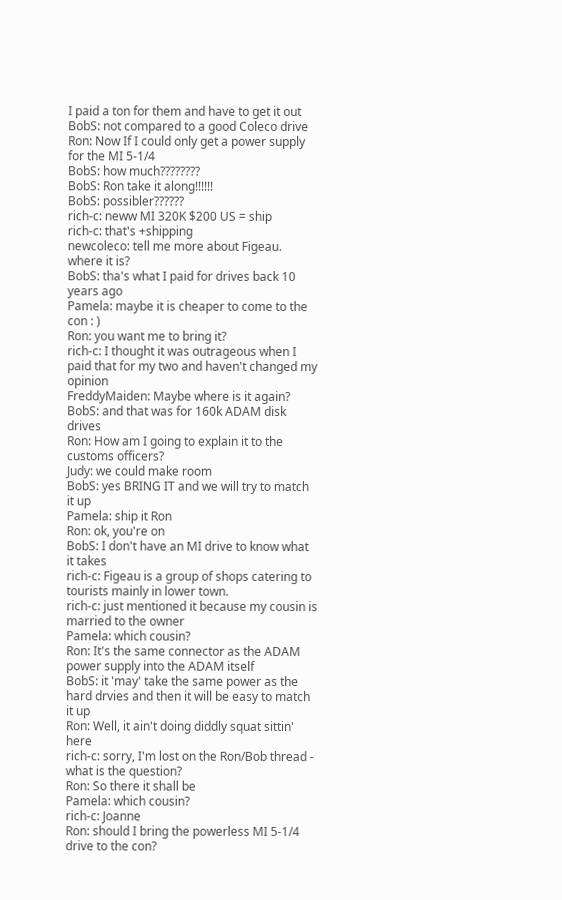I paid a ton for them and have to get it out
BobS: not compared to a good Coleco drive
Ron: Now If I could only get a power supply for the MI 5-1/4
BobS: how much????????
BobS: Ron take it along!!!!!!
BobS: possibler??????
rich-c: neww MI 320K $200 US = ship
rich-c: that's +shipping
newcoleco: tell me more about Figeau. where it is?
BobS: tha's what I paid for drives back 10 years ago
Pamela: maybe it is cheaper to come to the con : )
Ron: you want me to bring it?
rich-c: I thought it was outrageous when I paid that for my two and haven't changed my opinion
FreddyMaiden: Maybe where is it again?
BobS: and that was for 160k ADAM disk drives
Ron: How am I going to explain it to the customs officers?
Judy: we could make room
BobS: yes BRING IT and we will try to match it up
Pamela: ship it Ron
Ron: ok, you're on
BobS: I don't have an MI drive to know what it takes
rich-c: Figeau is a group of shops catering to tourists mainly in lower town.
rich-c: just mentioned it because my cousin is married to the owner
Pamela: which cousin?
Ron: It's the same connector as the ADAM power supply into the ADAM itself
BobS: it 'may' take the same power as the hard drvies and then it will be easy to match it up
Ron: Well, it ain't doing diddly squat sittin' here
rich-c: sorry, I'm lost on the Ron/Bob thread - what is the question?
Ron: So there it shall be
Pamela: which cousin?
rich-c: Joanne
Ron: should I bring the powerless MI 5-1/4 drive to the con?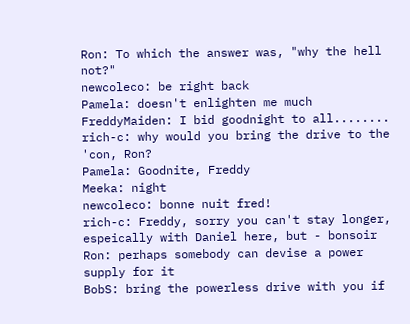Ron: To which the answer was, "why the hell not?"
newcoleco: be right back
Pamela: doesn't enlighten me much
FreddyMaiden: I bid goodnight to all........
rich-c: why would you bring the drive to the 'con, Ron?
Pamela: Goodnite, Freddy
Meeka: night
newcoleco: bonne nuit fred!
rich-c: Freddy, sorry you can't stay longer, espeically with Daniel here, but - bonsoir
Ron: perhaps somebody can devise a power supply for it
BobS: bring the powerless drive with you if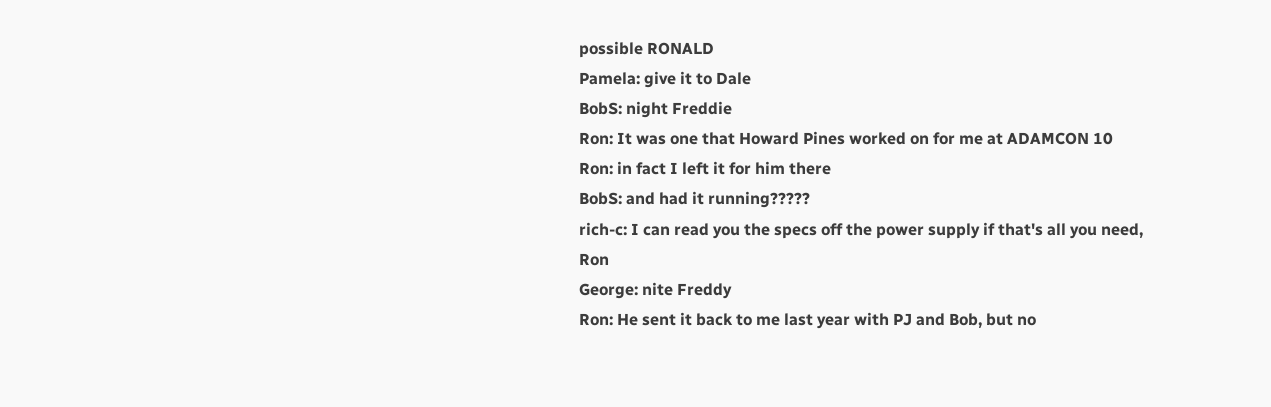possible RONALD
Pamela: give it to Dale
BobS: night Freddie
Ron: It was one that Howard Pines worked on for me at ADAMCON 10
Ron: in fact I left it for him there
BobS: and had it running?????
rich-c: I can read you the specs off the power supply if that's all you need, Ron
George: nite Freddy
Ron: He sent it back to me last year with PJ and Bob, but no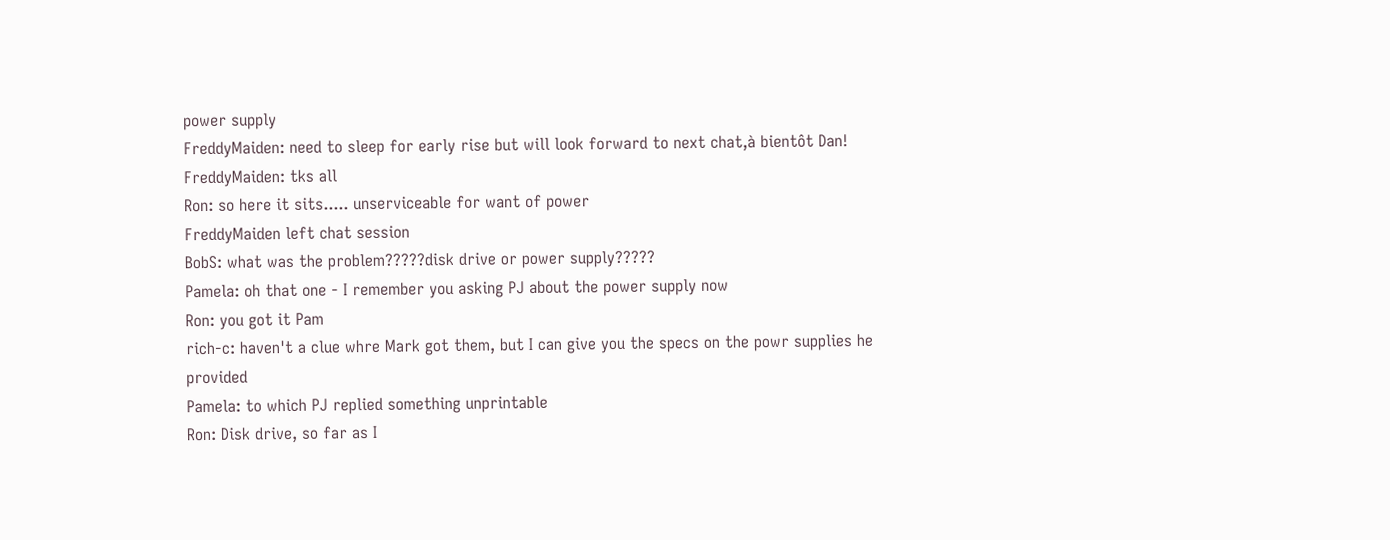power supply
FreddyMaiden: need to sleep for early rise but will look forward to next chat,à bientôt Dan!
FreddyMaiden: tks all
Ron: so here it sits..... unserviceable for want of power
FreddyMaiden left chat session
BobS: what was the problem?????disk drive or power supply?????
Pamela: oh that one - I remember you asking PJ about the power supply now
Ron: you got it Pam
rich-c: haven't a clue whre Mark got them, but I can give you the specs on the powr supplies he provided
Pamela: to which PJ replied something unprintable
Ron: Disk drive, so far as I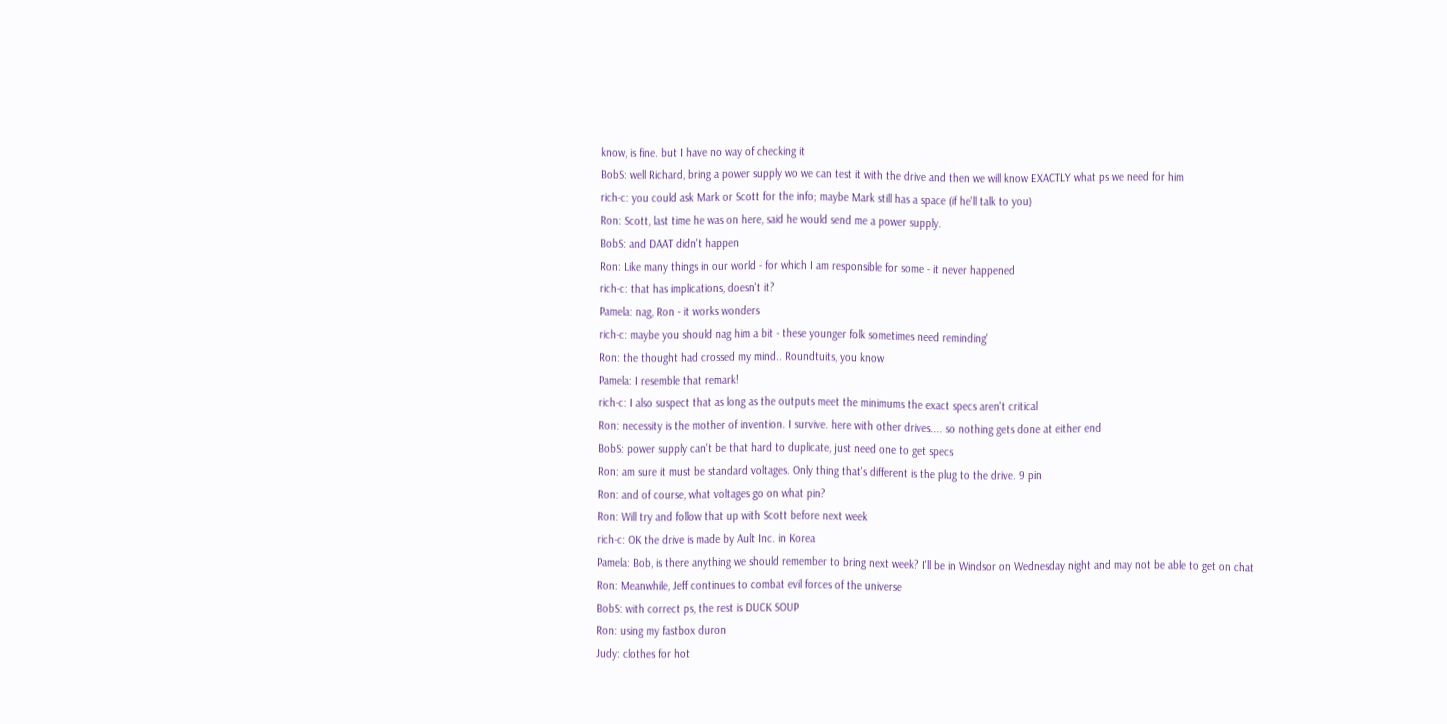know, is fine. but I have no way of checking it
BobS: well Richard, bring a power supply wo we can test it with the drive and then we will know EXACTLY what ps we need for him
rich-c: you could ask Mark or Scott for the info; maybe Mark still has a space (if he'll talk to you)
Ron: Scott, last time he was on here, said he would send me a power supply.
BobS: and DAAT didn't happen
Ron: Like many things in our world - for which I am responsible for some - it never happened
rich-c: that has implications, doesn't it?
Pamela: nag, Ron - it works wonders
rich-c: maybe you should nag him a bit - these younger folk sometimes need reminding'
Ron: the thought had crossed my mind.. Roundtuits, you know
Pamela: I resemble that remark!
rich-c: I also suspect that as long as the outputs meet the minimums the exact specs aren't critical
Ron: necessity is the mother of invention. I survive. here with other drives.... so nothing gets done at either end
BobS: power supply can't be that hard to duplicate, just need one to get specs
Ron: am sure it must be standard voltages. Only thing that's different is the plug to the drive. 9 pin
Ron: and of course, what voltages go on what pin?
Ron: Will try and follow that up with Scott before next week
rich-c: OK the drive is made by Ault Inc. in Korea
Pamela: Bob, is there anything we should remember to bring next week? I'll be in Windsor on Wednesday night and may not be able to get on chat
Ron: Meanwhile, Jeff continues to combat evil forces of the universe
BobS: with correct ps, the rest is DUCK SOUP
Ron: using my fastbox duron
Judy: clothes for hot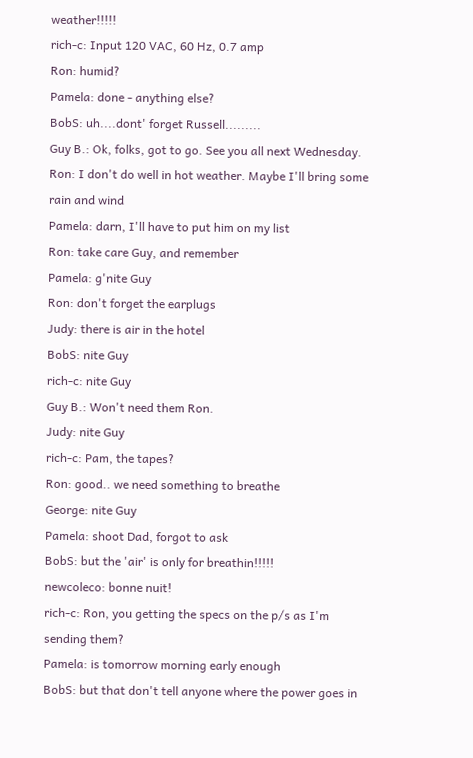weather!!!!!
rich-c: Input 120 VAC, 60 Hz, 0.7 amp
Ron: humid?
Pamela: done - anything else?
BobS: uh....dont' forget Russell.........
Guy B.: Ok, folks, got to go. See you all next Wednesday.
Ron: I don't do well in hot weather. Maybe I'll bring some rain and wind
Pamela: darn, I'll have to put him on my list
Ron: take care Guy, and remember
Pamela: g'nite Guy
Ron: don't forget the earplugs
Judy: there is air in the hotel
BobS: nite Guy
rich-c: nite Guy
Guy B.: Won't need them Ron.
Judy: nite Guy
rich-c: Pam, the tapes?
Ron: good.. we need something to breathe
George: nite Guy
Pamela: shoot Dad, forgot to ask
BobS: but the 'air' is only for breathin!!!!!
newcoleco: bonne nuit!
rich-c: Ron, you getting the specs on the p/s as I'm sending them?
Pamela: is tomorrow morning early enough
BobS: but that don't tell anyone where the power goes in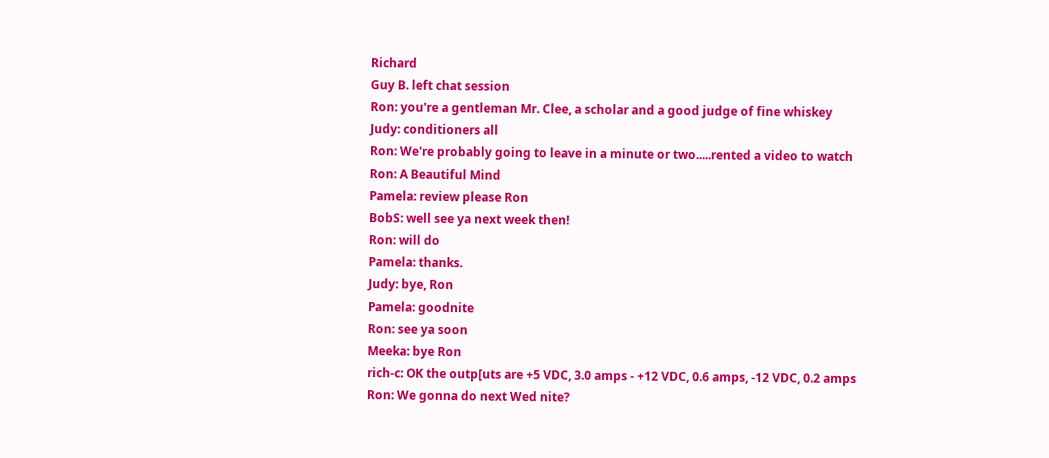Richard
Guy B. left chat session
Ron: you're a gentleman Mr. Clee, a scholar and a good judge of fine whiskey
Judy: conditioners all
Ron: We're probably going to leave in a minute or two.....rented a video to watch
Ron: A Beautiful Mind
Pamela: review please Ron
BobS: well see ya next week then!
Ron: will do
Pamela: thanks.
Judy: bye, Ron
Pamela: goodnite
Ron: see ya soon
Meeka: bye Ron
rich-c: OK the outp[uts are +5 VDC, 3.0 amps - +12 VDC, 0.6 amps, -12 VDC, 0.2 amps
Ron: We gonna do next Wed nite?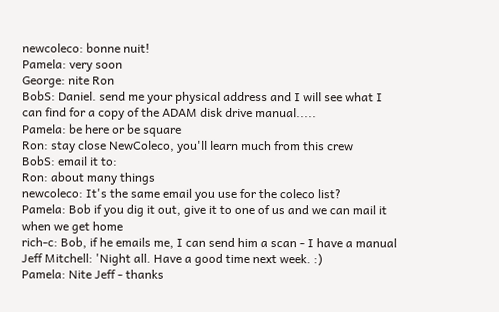newcoleco: bonne nuit!
Pamela: very soon
George: nite Ron
BobS: Daniel. send me your physical address and I will see what I can find for a copy of the ADAM disk drive manual.....
Pamela: be here or be square
Ron: stay close NewColeco, you'll learn much from this crew
BobS: email it to:
Ron: about many things
newcoleco: It's the same email you use for the coleco list?
Pamela: Bob if you dig it out, give it to one of us and we can mail it when we get home
rich-c: Bob, if he emails me, I can send him a scan - I have a manual
Jeff Mitchell: 'Night all. Have a good time next week. :)
Pamela: Nite Jeff - thanks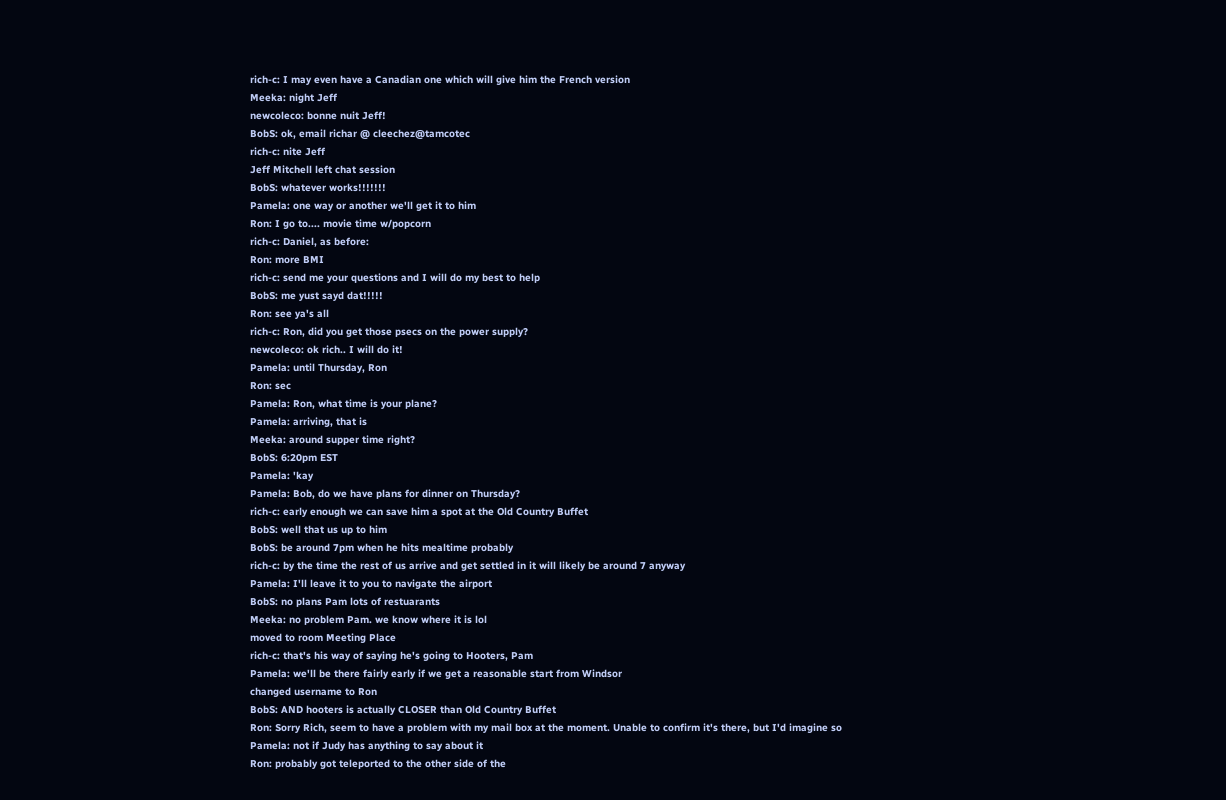rich-c: I may even have a Canadian one which will give him the French version
Meeka: night Jeff
newcoleco: bonne nuit Jeff!
BobS: ok, email richar @ cleechez@tamcotec
rich-c: nite Jeff
Jeff Mitchell left chat session
BobS: whatever works!!!!!!!
Pamela: one way or another we'll get it to him
Ron: I go to.... movie time w/popcorn
rich-c: Daniel, as before:
Ron: more BMI
rich-c: send me your questions and I will do my best to help
BobS: me yust sayd dat!!!!!
Ron: see ya's all
rich-c: Ron, did you get those psecs on the power supply?
newcoleco: ok rich.. I will do it!
Pamela: until Thursday, Ron
Ron: sec
Pamela: Ron, what time is your plane?
Pamela: arriving, that is
Meeka: around supper time right?
BobS: 6:20pm EST
Pamela: 'kay
Pamela: Bob, do we have plans for dinner on Thursday?
rich-c: early enough we can save him a spot at the Old Country Buffet
BobS: well that us up to him
BobS: be around 7pm when he hits mealtime probably
rich-c: by the time the rest of us arrive and get settled in it will likely be around 7 anyway
Pamela: I'll leave it to you to navigate the airport
BobS: no plans Pam lots of restuarants
Meeka: no problem Pam. we know where it is lol
moved to room Meeting Place
rich-c: that's his way of saying he's going to Hooters, Pam
Pamela: we'll be there fairly early if we get a reasonable start from Windsor
changed username to Ron
BobS: AND hooters is actually CLOSER than Old Country Buffet
Ron: Sorry Rich, seem to have a problem with my mail box at the moment. Unable to confirm it's there, but I'd imagine so
Pamela: not if Judy has anything to say about it
Ron: probably got teleported to the other side of the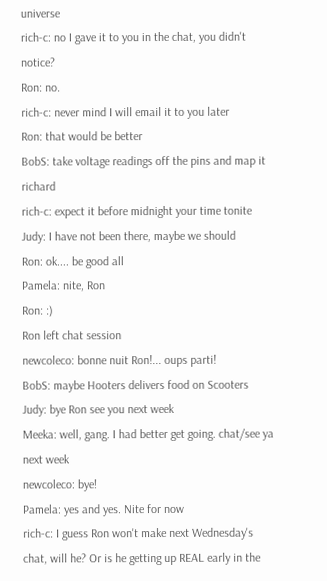universe
rich-c: no I gave it to you in the chat, you didn't notice?
Ron: no.
rich-c: never mind I will email it to you later
Ron: that would be better
BobS: take voltage readings off the pins and map it richard
rich-c: expect it before midnight your time tonite
Judy: I have not been there, maybe we should
Ron: ok.... be good all
Pamela: nite, Ron
Ron: :)
Ron left chat session
newcoleco: bonne nuit Ron!... oups parti!
BobS: maybe Hooters delivers food on Scooters
Judy: bye Ron see you next week
Meeka: well, gang. I had better get going. chat/see ya next week
newcoleco: bye!
Pamela: yes and yes. Nite for now
rich-c: I guess Ron won't make next Wednesday's chat, will he? Or is he getting up REAL early in the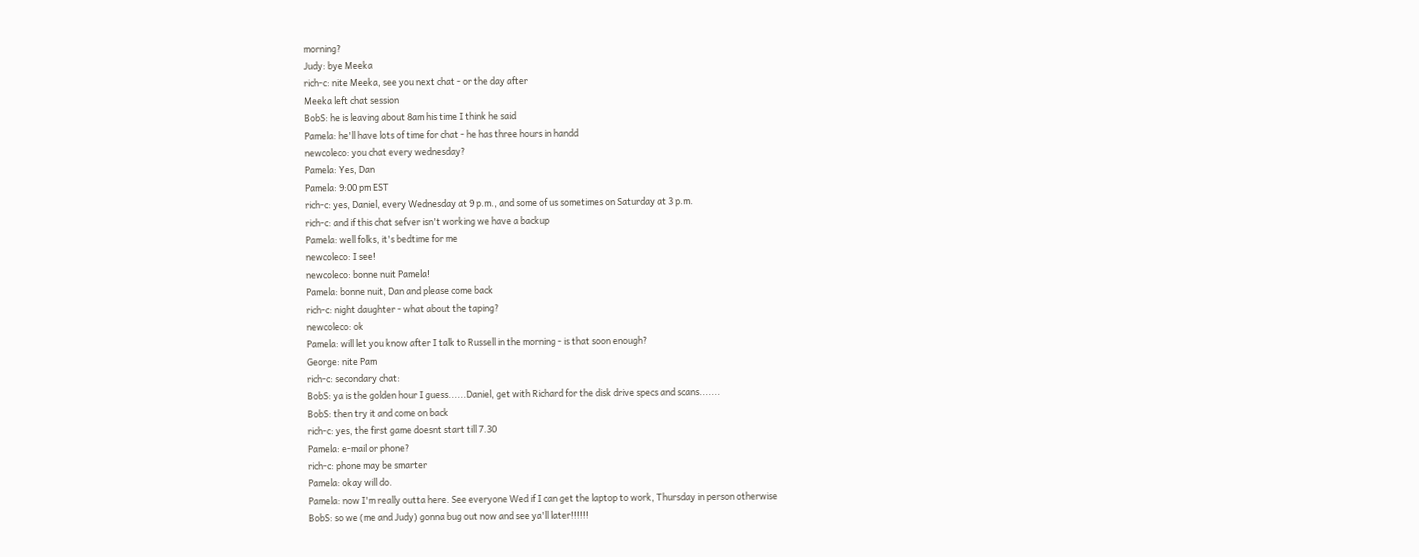morning?
Judy: bye Meeka
rich-c: nite Meeka, see you next chat - or the day after
Meeka left chat session
BobS: he is leaving about 8am his time I think he said
Pamela: he'll have lots of time for chat - he has three hours in handd
newcoleco: you chat every wednesday?
Pamela: Yes, Dan
Pamela: 9:00 pm EST
rich-c: yes, Daniel, every Wednesday at 9 p.m., and some of us sometimes on Saturday at 3 p.m.
rich-c: and if this chat sefver isn't working we have a backup
Pamela: well folks, it's bedtime for me
newcoleco: I see!
newcoleco: bonne nuit Pamela!
Pamela: bonne nuit, Dan and please come back
rich-c: night daughter - what about the taping?
newcoleco: ok
Pamela: will let you know after I talk to Russell in the morning - is that soon enough?
George: nite Pam
rich-c: secondary chat:
BobS: ya is the golden hour I guess......Daniel, get with Richard for the disk drive specs and scans.......
BobS: then try it and come on back
rich-c: yes, the first game doesnt start till 7.30
Pamela: e-mail or phone?
rich-c: phone may be smarter
Pamela: okay will do.
Pamela: now I'm really outta here. See everyone Wed if I can get the laptop to work, Thursday in person otherwise
BobS: so we (me and Judy) gonna bug out now and see ya'll later!!!!!!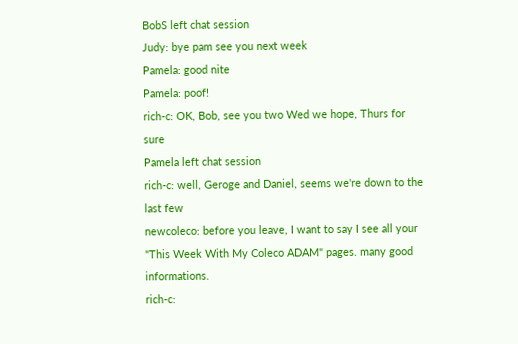BobS left chat session
Judy: bye pam see you next week
Pamela: good nite
Pamela: poof!
rich-c: OK, Bob, see you two Wed we hope, Thurs for sure
Pamela left chat session
rich-c: well, Geroge and Daniel, seems we're down to the last few
newcoleco: before you leave, I want to say I see all your "This Week With My Coleco ADAM" pages. many good informations.
rich-c: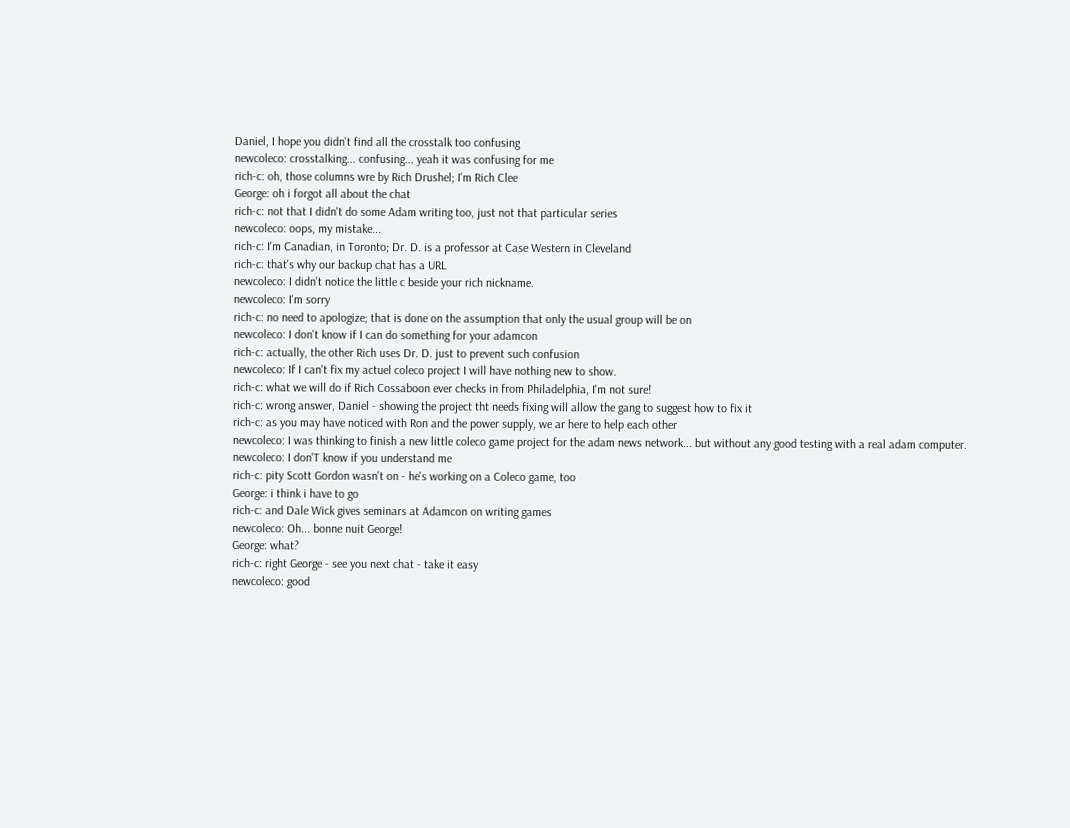Daniel, I hope you didn't find all the crosstalk too confusing
newcoleco: crosstalking... confusing... yeah it was confusing for me
rich-c: oh, those columns wre by Rich Drushel; I'm Rich Clee
George: oh i forgot all about the chat
rich-c: not that I didn't do some Adam writing too, just not that particular series
newcoleco: oops, my mistake...
rich-c: I'm Canadian, in Toronto; Dr. D. is a professor at Case Western in Cleveland
rich-c: that's why our backup chat has a URL
newcoleco: I didn't notice the little c beside your rich nickname.
newcoleco: I'm sorry
rich-c: no need to apologize; that is done on the assumption that only the usual group will be on
newcoleco: I don't know if I can do something for your adamcon
rich-c: actually, the other Rich uses Dr. D. just to prevent such confusion
newcoleco: If I can't fix my actuel coleco project I will have nothing new to show.
rich-c: what we will do if Rich Cossaboon ever checks in from Philadelphia, I'm not sure!
rich-c: wrong answer, Daniel - showing the project tht needs fixing will allow the gang to suggest how to fix it
rich-c: as you may have noticed with Ron and the power supply, we ar here to help each other
newcoleco: I was thinking to finish a new little coleco game project for the adam news network... but without any good testing with a real adam computer.
newcoleco: I don'T know if you understand me
rich-c: pity Scott Gordon wasn't on - he's working on a Coleco game, too
George: i think i have to go
rich-c: and Dale Wick gives seminars at Adamcon on writing games
newcoleco: Oh... bonne nuit George!
George: what?
rich-c: right George - see you next chat - take it easy
newcoleco: good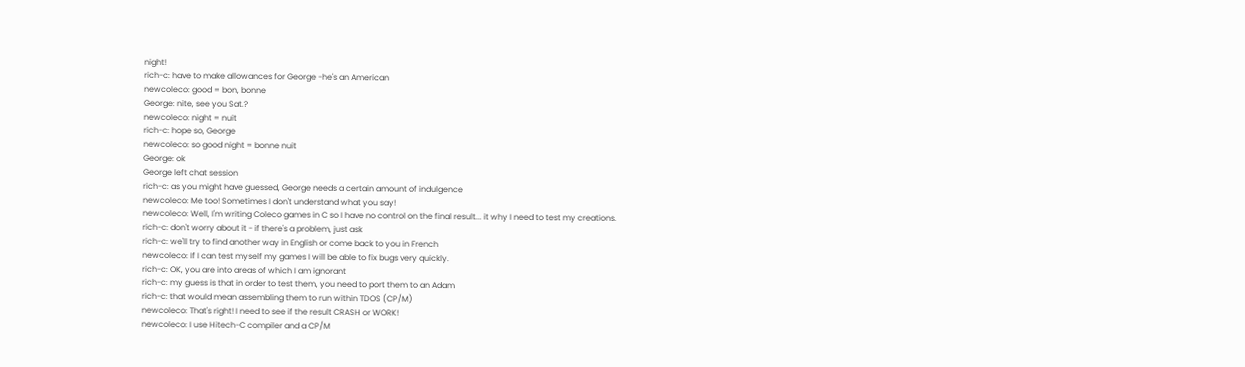night!
rich-c: have to make allowances for George -he's an American
newcoleco: good = bon, bonne
George: nite, see you Sat.?
newcoleco: night = nuit
rich-c: hope so, George
newcoleco: so good night = bonne nuit
George: ok
George left chat session
rich-c: as you might have guessed, George needs a certain amount of indulgence
newcoleco: Me too! Sometimes I don't understand what you say!
newcoleco: Well, I'm writing Coleco games in C so I have no control on the final result... it why I need to test my creations.
rich-c: don't worry about it - if there's a problem, just ask
rich-c: we'll try to find another way in English or come back to you in French
newcoleco: If I can test myself my games I will be able to fix bugs very quickly.
rich-c: OK, you are into areas of which I am ignorant
rich-c: my guess is that in order to test them, you need to port them to an Adam
rich-c: that would mean assembling them to run within TDOS (CP/M)
newcoleco: That's right! I need to see if the result CRASH or WORK!
newcoleco: I use Hitech-C compiler and a CP/M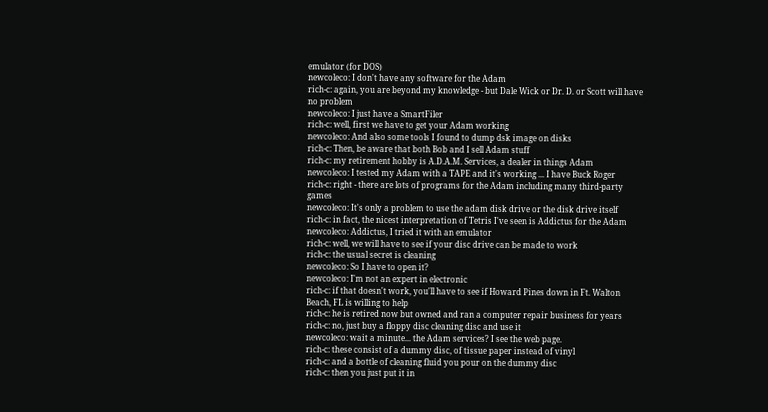emulator (for DOS)
newcoleco: I don't have any software for the Adam
rich-c: again, you are beyond my knowledge - but Dale Wick or Dr. D. or Scott will have no problem
newcoleco: I just have a SmartFiler
rich-c: well, first we have to get your Adam working
newcoleco: And also some tools I found to dump dsk image on disks
rich-c: Then, be aware that both Bob and I sell Adam stuff
rich-c: my retirement hobby is A.D.A.M. Services, a dealer in things Adam
newcoleco: I tested my Adam with a TAPE and it's working ... I have Buck Roger
rich-c: right - there are lots of programs for the Adam including many third-party games
newcoleco: It's only a problem to use the adam disk drive or the disk drive itself
rich-c: in fact, the nicest interpretation of Tetris I've seen is Addictus for the Adam
newcoleco: Addictus, I tried it with an emulator
rich-c: well, we will have to see if your disc drive can be made to work
rich-c: the usual secret is cleaning
newcoleco: So I have to open it?
newcoleco: I'm not an expert in electronic
rich-c: if that doesn't work, you'll have to see if Howard Pines down in Ft. Walton Beach, FL is willing to help
rich-c: he is retired now but owned and ran a computer repair business for years
rich-c: no, just buy a floppy disc cleaning disc and use it
newcoleco: wait a minute... the Adam services? I see the web page.
rich-c: these consist of a dummy disc, of tissue paper instead of vinyl
rich-c: and a bottle of cleaning fluid you pour on the dummy disc
rich-c: then you just put it in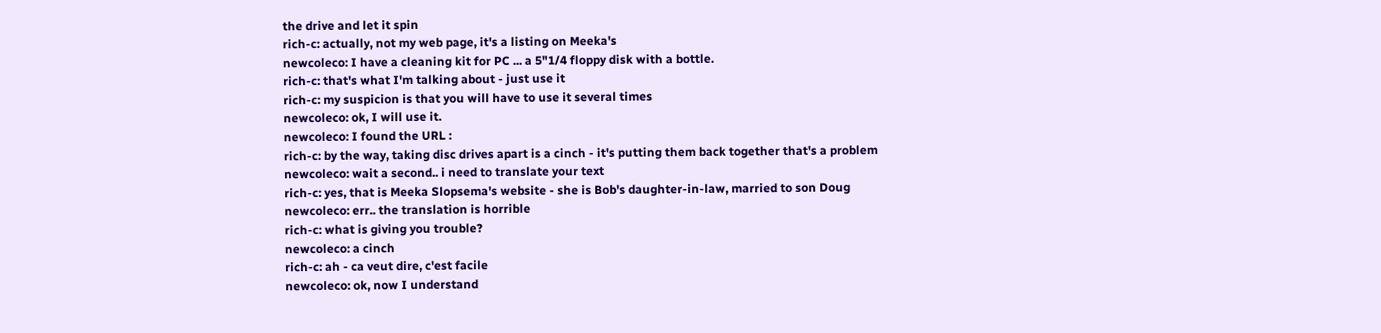the drive and let it spin
rich-c: actually, not my web page, it's a listing on Meeka's
newcoleco: I have a cleaning kit for PC ... a 5"1/4 floppy disk with a bottle.
rich-c: that's what I'm talking about - just use it
rich-c: my suspicion is that you will have to use it several times
newcoleco: ok, I will use it.
newcoleco: I found the URL :
rich-c: by the way, taking disc drives apart is a cinch - it's putting them back together that's a problem
newcoleco: wait a second.. i need to translate your text
rich-c: yes, that is Meeka Slopsema's website - she is Bob's daughter-in-law, married to son Doug
newcoleco: err.. the translation is horrible
rich-c: what is giving you trouble?
newcoleco: a cinch
rich-c: ah - ca veut dire, c'est facile
newcoleco: ok, now I understand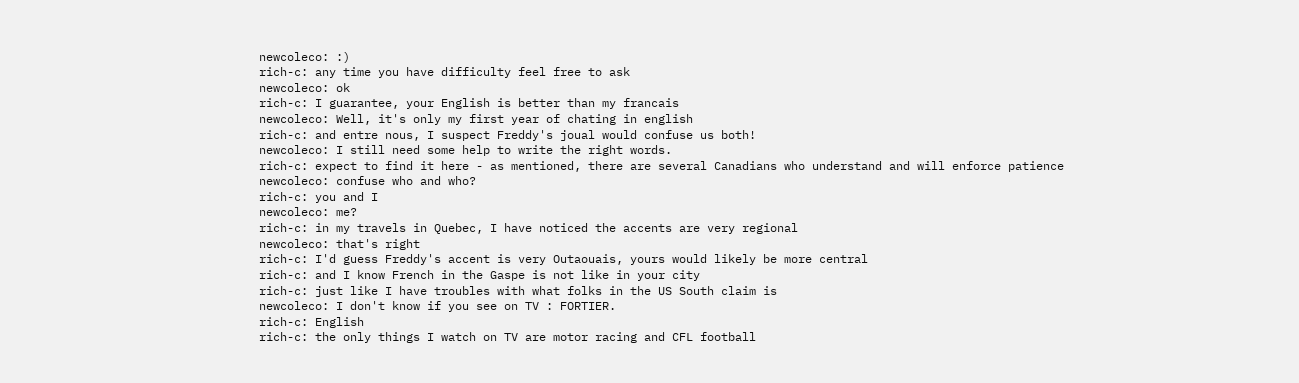newcoleco: :)
rich-c: any time you have difficulty feel free to ask
newcoleco: ok
rich-c: I guarantee, your English is better than my francais
newcoleco: Well, it's only my first year of chating in english
rich-c: and entre nous, I suspect Freddy's joual would confuse us both!
newcoleco: I still need some help to write the right words.
rich-c: expect to find it here - as mentioned, there are several Canadians who understand and will enforce patience
newcoleco: confuse who and who?
rich-c: you and I
newcoleco: me?
rich-c: in my travels in Quebec, I have noticed the accents are very regional
newcoleco: that's right
rich-c: I'd guess Freddy's accent is very Outaouais, yours would likely be more central
rich-c: and I know French in the Gaspe is not like in your city
rich-c: just like I have troubles with what folks in the US South claim is
newcoleco: I don't know if you see on TV : FORTIER.
rich-c: English
rich-c: the only things I watch on TV are motor racing and CFL football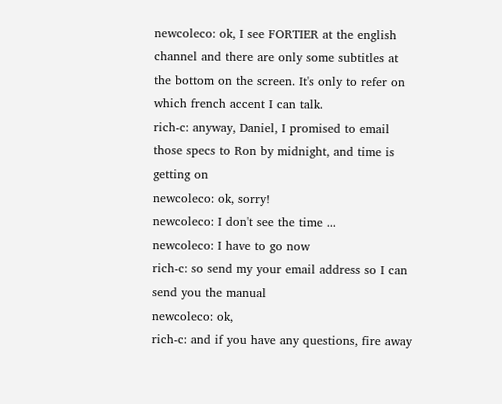newcoleco: ok, I see FORTIER at the english channel and there are only some subtitles at the bottom on the screen. It's only to refer on which french accent I can talk.
rich-c: anyway, Daniel, I promised to email those specs to Ron by midnight, and time is getting on
newcoleco: ok, sorry!
newcoleco: I don't see the time ...
newcoleco: I have to go now
rich-c: so send my your email address so I can send you the manual
newcoleco: ok,
rich-c: and if you have any questions, fire away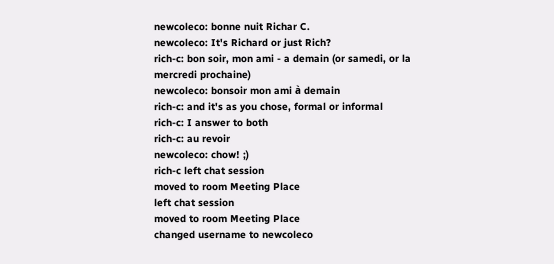newcoleco: bonne nuit Richar C.
newcoleco: It's Richard or just Rich?
rich-c: bon soir, mon ami - a demain (or samedi, or la mercredi prochaine)
newcoleco: bonsoir mon ami à demain
rich-c: and it's as you chose, formal or informal
rich-c: I answer to both
rich-c: au revoir
newcoleco: chow! ;)
rich-c left chat session
moved to room Meeting Place
left chat session
moved to room Meeting Place
changed username to newcoleco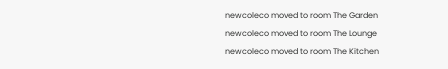newcoleco moved to room The Garden
newcoleco moved to room The Lounge
newcoleco moved to room The Kitchen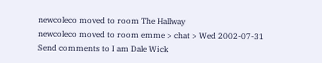newcoleco moved to room The Hallway
newcoleco moved to room emme > chat > Wed 2002-07-31
Send comments to I am Dale Wick